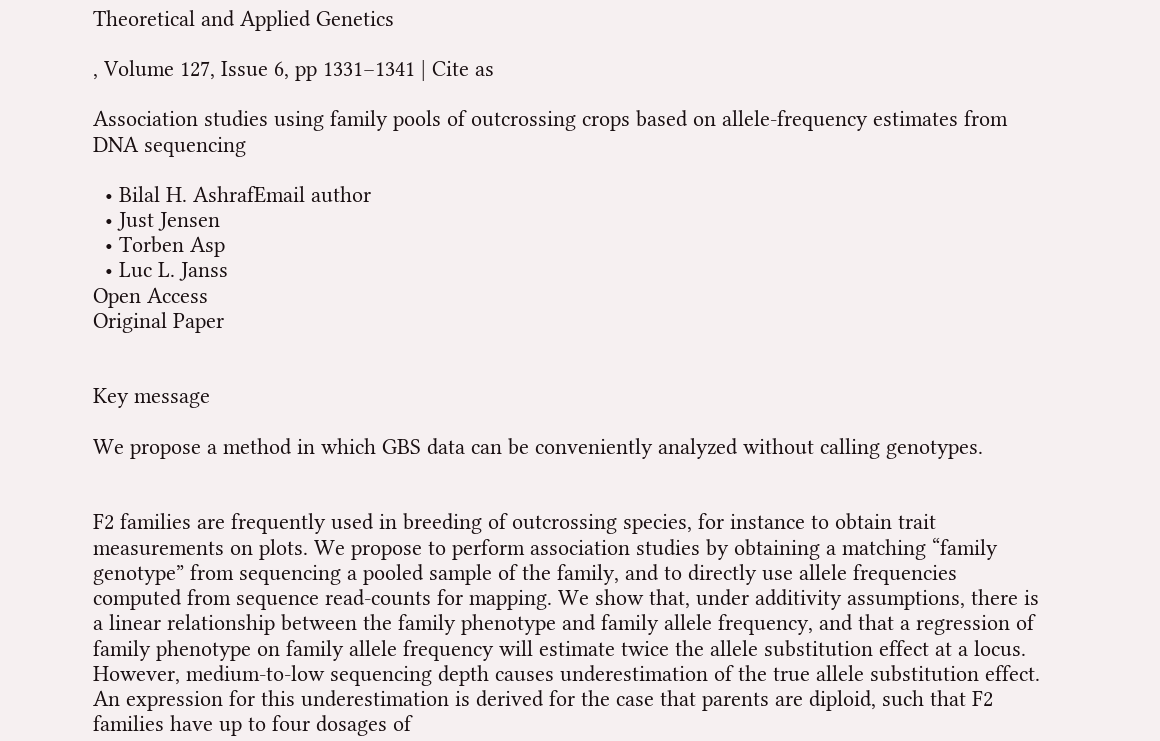Theoretical and Applied Genetics

, Volume 127, Issue 6, pp 1331–1341 | Cite as

Association studies using family pools of outcrossing crops based on allele-frequency estimates from DNA sequencing

  • Bilal H. AshrafEmail author
  • Just Jensen
  • Torben Asp
  • Luc L. Janss
Open Access
Original Paper


Key message

We propose a method in which GBS data can be conveniently analyzed without calling genotypes.


F2 families are frequently used in breeding of outcrossing species, for instance to obtain trait measurements on plots. We propose to perform association studies by obtaining a matching “family genotype” from sequencing a pooled sample of the family, and to directly use allele frequencies computed from sequence read-counts for mapping. We show that, under additivity assumptions, there is a linear relationship between the family phenotype and family allele frequency, and that a regression of family phenotype on family allele frequency will estimate twice the allele substitution effect at a locus. However, medium-to-low sequencing depth causes underestimation of the true allele substitution effect. An expression for this underestimation is derived for the case that parents are diploid, such that F2 families have up to four dosages of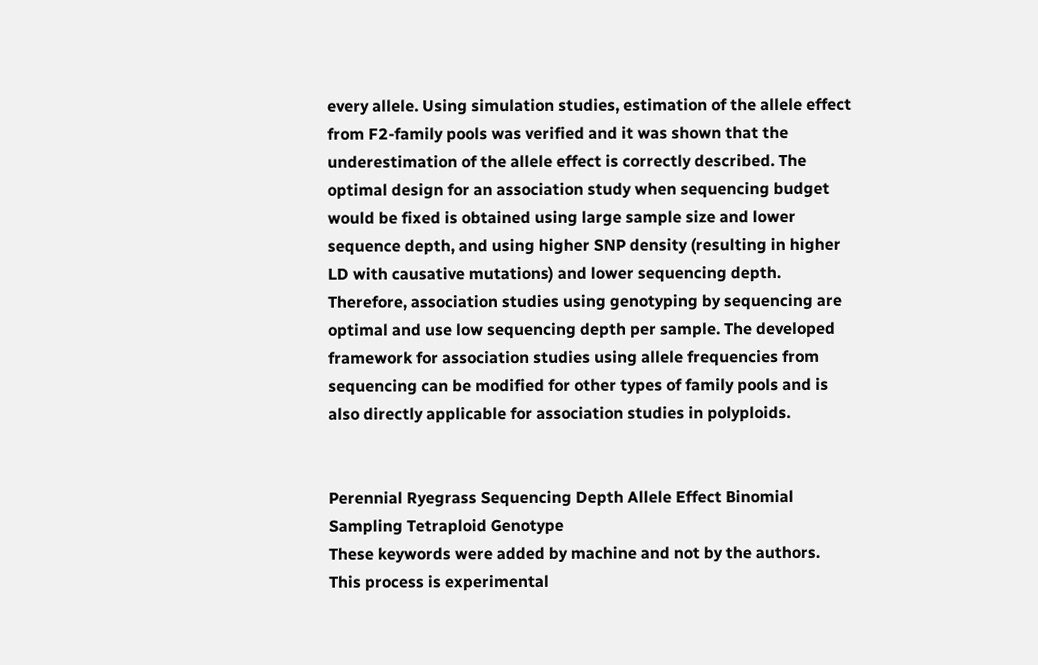every allele. Using simulation studies, estimation of the allele effect from F2-family pools was verified and it was shown that the underestimation of the allele effect is correctly described. The optimal design for an association study when sequencing budget would be fixed is obtained using large sample size and lower sequence depth, and using higher SNP density (resulting in higher LD with causative mutations) and lower sequencing depth. Therefore, association studies using genotyping by sequencing are optimal and use low sequencing depth per sample. The developed framework for association studies using allele frequencies from sequencing can be modified for other types of family pools and is also directly applicable for association studies in polyploids.


Perennial Ryegrass Sequencing Depth Allele Effect Binomial Sampling Tetraploid Genotype
These keywords were added by machine and not by the authors. This process is experimental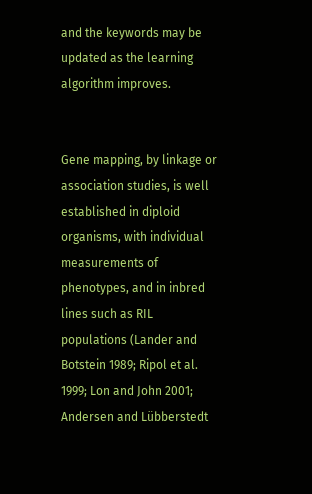and the keywords may be updated as the learning algorithm improves.


Gene mapping, by linkage or association studies, is well established in diploid organisms, with individual measurements of phenotypes, and in inbred lines such as RIL populations (Lander and Botstein 1989; Ripol et al. 1999; Lon and John 2001; Andersen and Lübberstedt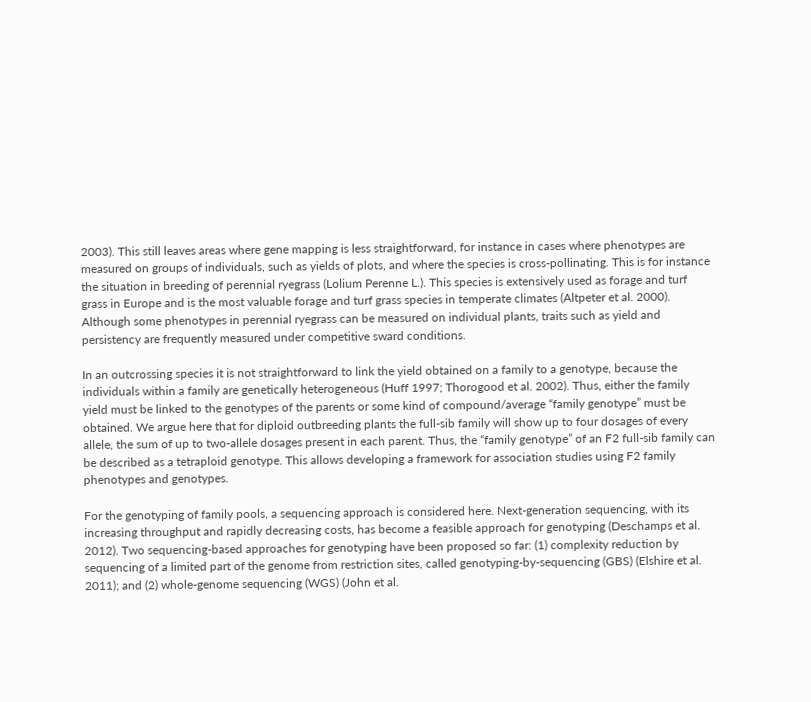2003). This still leaves areas where gene mapping is less straightforward, for instance in cases where phenotypes are measured on groups of individuals, such as yields of plots, and where the species is cross-pollinating. This is for instance the situation in breeding of perennial ryegrass (Lolium Perenne L.). This species is extensively used as forage and turf grass in Europe and is the most valuable forage and turf grass species in temperate climates (Altpeter et al. 2000). Although some phenotypes in perennial ryegrass can be measured on individual plants, traits such as yield and persistency are frequently measured under competitive sward conditions.

In an outcrossing species it is not straightforward to link the yield obtained on a family to a genotype, because the individuals within a family are genetically heterogeneous (Huff 1997; Thorogood et al. 2002). Thus, either the family yield must be linked to the genotypes of the parents or some kind of compound/average “family genotype” must be obtained. We argue here that for diploid outbreeding plants the full-sib family will show up to four dosages of every allele, the sum of up to two-allele dosages present in each parent. Thus, the “family genotype” of an F2 full-sib family can be described as a tetraploid genotype. This allows developing a framework for association studies using F2 family phenotypes and genotypes.

For the genotyping of family pools, a sequencing approach is considered here. Next-generation sequencing, with its increasing throughput and rapidly decreasing costs, has become a feasible approach for genotyping (Deschamps et al. 2012). Two sequencing-based approaches for genotyping have been proposed so far: (1) complexity reduction by sequencing of a limited part of the genome from restriction sites, called genotyping-by-sequencing (GBS) (Elshire et al. 2011); and (2) whole-genome sequencing (WGS) (John et al.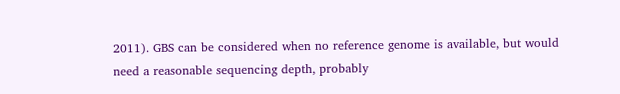2011). GBS can be considered when no reference genome is available, but would need a reasonable sequencing depth, probably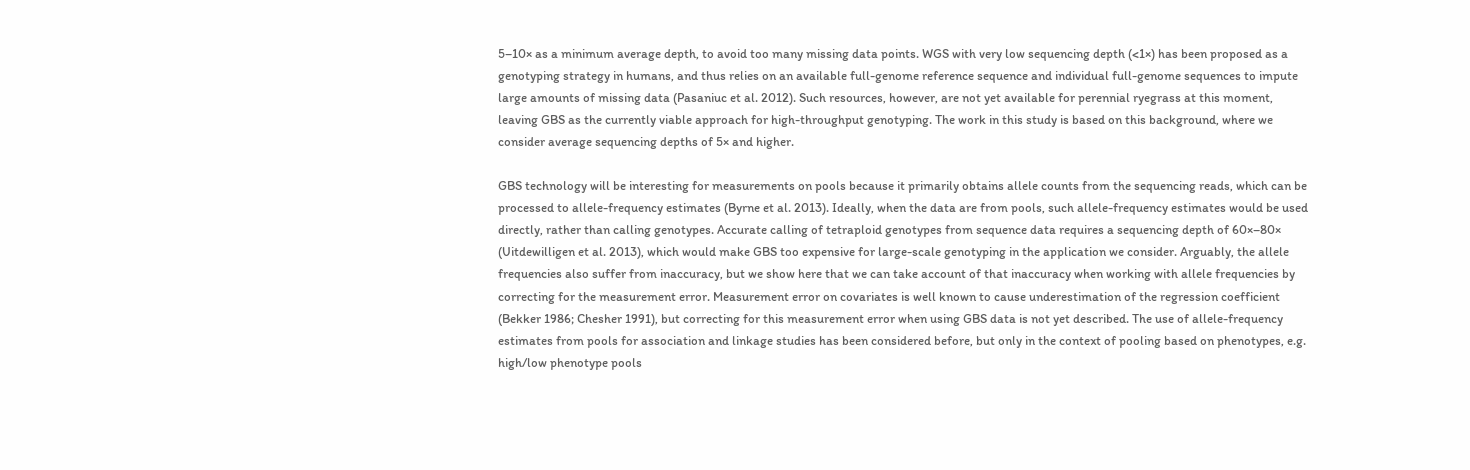5–10× as a minimum average depth, to avoid too many missing data points. WGS with very low sequencing depth (<1×) has been proposed as a genotyping strategy in humans, and thus relies on an available full-genome reference sequence and individual full-genome sequences to impute large amounts of missing data (Pasaniuc et al. 2012). Such resources, however, are not yet available for perennial ryegrass at this moment, leaving GBS as the currently viable approach for high-throughput genotyping. The work in this study is based on this background, where we consider average sequencing depths of 5× and higher.

GBS technology will be interesting for measurements on pools because it primarily obtains allele counts from the sequencing reads, which can be processed to allele-frequency estimates (Byrne et al. 2013). Ideally, when the data are from pools, such allele-frequency estimates would be used directly, rather than calling genotypes. Accurate calling of tetraploid genotypes from sequence data requires a sequencing depth of 60×–80× (Uitdewilligen et al. 2013), which would make GBS too expensive for large-scale genotyping in the application we consider. Arguably, the allele frequencies also suffer from inaccuracy, but we show here that we can take account of that inaccuracy when working with allele frequencies by correcting for the measurement error. Measurement error on covariates is well known to cause underestimation of the regression coefficient (Bekker 1986; Chesher 1991), but correcting for this measurement error when using GBS data is not yet described. The use of allele-frequency estimates from pools for association and linkage studies has been considered before, but only in the context of pooling based on phenotypes, e.g. high/low phenotype pools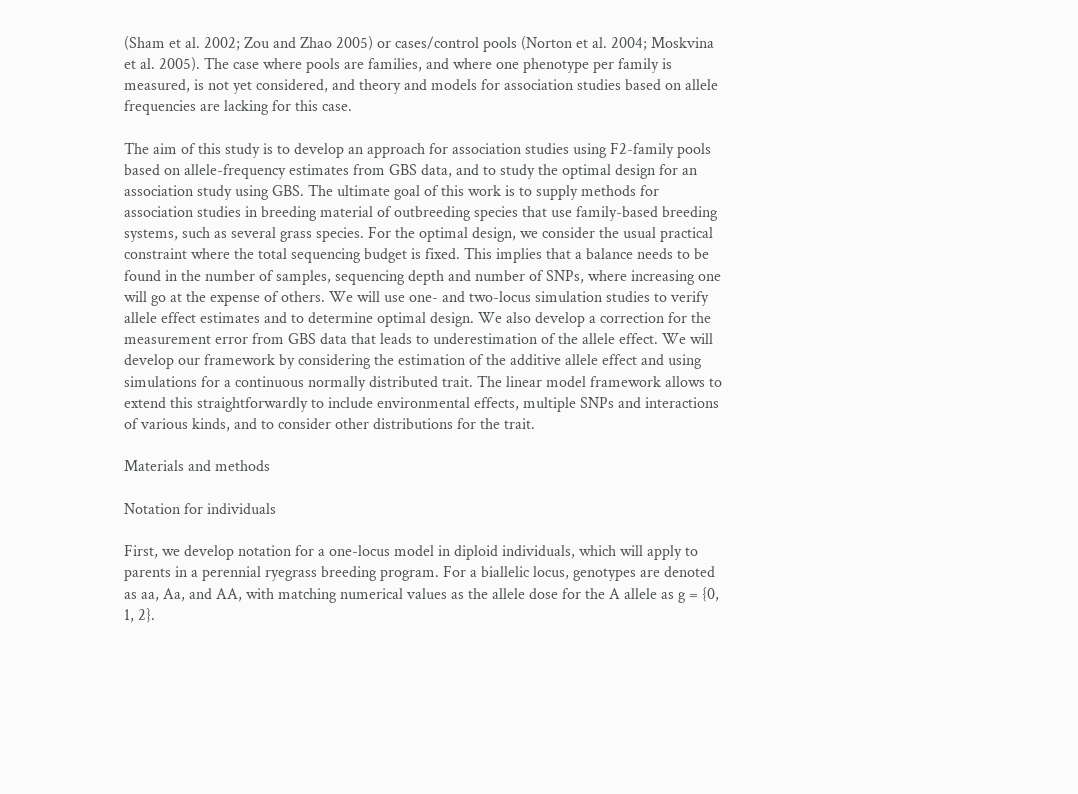(Sham et al. 2002; Zou and Zhao 2005) or cases/control pools (Norton et al. 2004; Moskvina et al. 2005). The case where pools are families, and where one phenotype per family is measured, is not yet considered, and theory and models for association studies based on allele frequencies are lacking for this case.

The aim of this study is to develop an approach for association studies using F2-family pools based on allele-frequency estimates from GBS data, and to study the optimal design for an association study using GBS. The ultimate goal of this work is to supply methods for association studies in breeding material of outbreeding species that use family-based breeding systems, such as several grass species. For the optimal design, we consider the usual practical constraint where the total sequencing budget is fixed. This implies that a balance needs to be found in the number of samples, sequencing depth and number of SNPs, where increasing one will go at the expense of others. We will use one- and two-locus simulation studies to verify allele effect estimates and to determine optimal design. We also develop a correction for the measurement error from GBS data that leads to underestimation of the allele effect. We will develop our framework by considering the estimation of the additive allele effect and using simulations for a continuous normally distributed trait. The linear model framework allows to extend this straightforwardly to include environmental effects, multiple SNPs and interactions of various kinds, and to consider other distributions for the trait.

Materials and methods

Notation for individuals

First, we develop notation for a one-locus model in diploid individuals, which will apply to parents in a perennial ryegrass breeding program. For a biallelic locus, genotypes are denoted as aa, Aa, and AA, with matching numerical values as the allele dose for the A allele as g = {0, 1, 2}.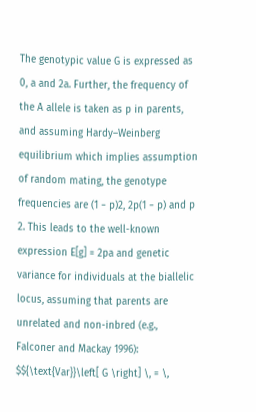The genotypic value G is expressed as 0, a and 2a. Further, the frequency of the A allele is taken as p in parents, and assuming Hardy–Weinberg equilibrium which implies assumption of random mating, the genotype frequencies are (1 − p)2, 2p(1 − p) and p 2. This leads to the well-known expression E[g] = 2pa and genetic variance for individuals at the biallelic locus, assuming that parents are unrelated and non-inbred (e.g., Falconer and Mackay 1996):
$${\text{Var}}\left[ G \right] \, = \,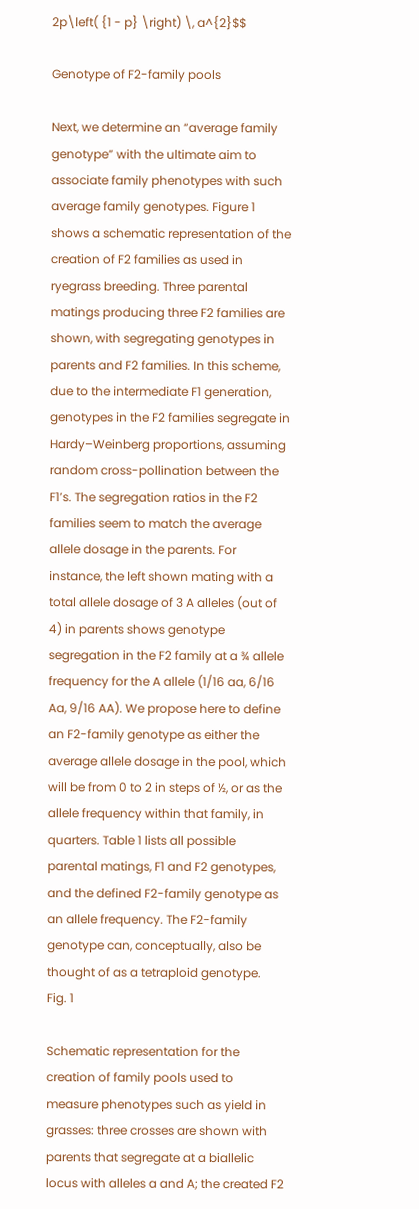2p\left( {1 - p} \right) \, a^{2}$$

Genotype of F2-family pools

Next, we determine an “average family genotype” with the ultimate aim to associate family phenotypes with such average family genotypes. Figure 1 shows a schematic representation of the creation of F2 families as used in ryegrass breeding. Three parental matings producing three F2 families are shown, with segregating genotypes in parents and F2 families. In this scheme, due to the intermediate F1 generation, genotypes in the F2 families segregate in Hardy–Weinberg proportions, assuming random cross-pollination between the F1’s. The segregation ratios in the F2 families seem to match the average allele dosage in the parents. For instance, the left shown mating with a total allele dosage of 3 A alleles (out of 4) in parents shows genotype segregation in the F2 family at a ¾ allele frequency for the A allele (1/16 aa, 6/16 Aa, 9/16 AA). We propose here to define an F2-family genotype as either the average allele dosage in the pool, which will be from 0 to 2 in steps of ½, or as the allele frequency within that family, in quarters. Table 1 lists all possible parental matings, F1 and F2 genotypes, and the defined F2-family genotype as an allele frequency. The F2-family genotype can, conceptually, also be thought of as a tetraploid genotype.
Fig. 1

Schematic representation for the creation of family pools used to measure phenotypes such as yield in grasses: three crosses are shown with parents that segregate at a biallelic locus with alleles a and A; the created F2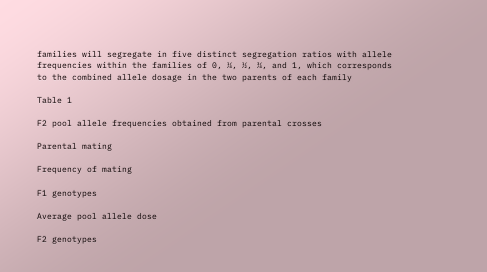families will segregate in five distinct segregation ratios with allele frequencies within the families of 0, ¼, ½, ¾, and 1, which corresponds to the combined allele dosage in the two parents of each family

Table 1

F2 pool allele frequencies obtained from parental crosses

Parental mating

Frequency of mating

F1 genotypes

Average pool allele dose

F2 genotypes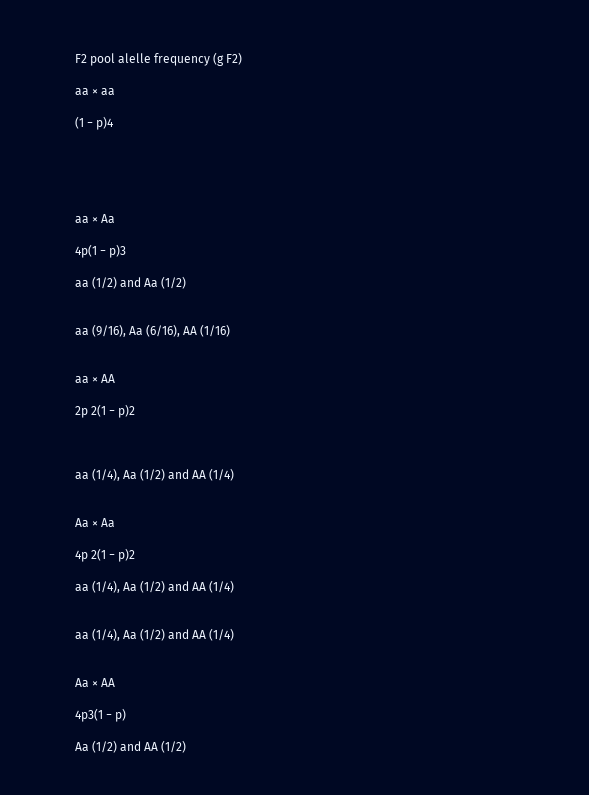F2 pool alelle frequency (g F2)

aa × aa

(1 − p)4





aa × Aa

4p(1 − p)3

aa (1/2) and Aa (1/2)


aa (9/16), Aa (6/16), AA (1/16)


aa × AA

2p 2(1 − p)2



aa (1/4), Aa (1/2) and AA (1/4)


Aa × Aa

4p 2(1 − p)2

aa (1/4), Aa (1/2) and AA (1/4)


aa (1/4), Aa (1/2) and AA (1/4)


Aa × AA

4p3(1 − p)

Aa (1/2) and AA (1/2)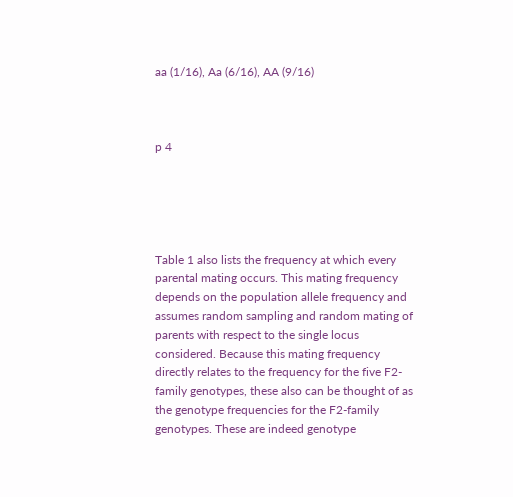aa (1/16), Aa (6/16), AA (9/16)



p 4





Table 1 also lists the frequency at which every parental mating occurs. This mating frequency depends on the population allele frequency and assumes random sampling and random mating of parents with respect to the single locus considered. Because this mating frequency directly relates to the frequency for the five F2-family genotypes, these also can be thought of as the genotype frequencies for the F2-family genotypes. These are indeed genotype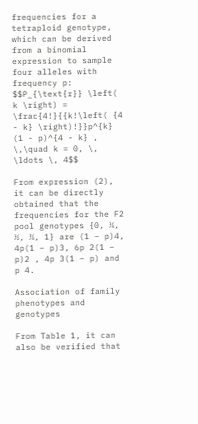frequencies for a tetraploid genotype, which can be derived from a binomial expression to sample four alleles with frequency p:
$$P_{\text{r}} \left( k \right) = \frac{4!}{{k!\left( {4 - k} \right)!}}p^{k} (1 - p)^{4 - k} , \,\quad k = 0, \, \ldots \, 4$$

From expression (2), it can be directly obtained that the frequencies for the F2 pool genotypes {0, ¼, ½, ¾, 1} are (1 − p)4, 4p(1 − p)3, 6p 2(1 − p)2 , 4p 3(1 − p) and p 4.

Association of family phenotypes and genotypes

From Table 1, it can also be verified that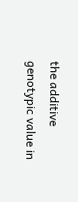the additive genotypic value in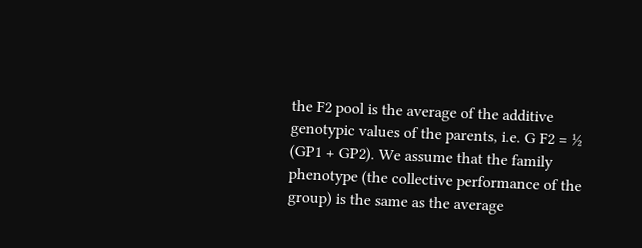the F2 pool is the average of the additive genotypic values of the parents, i.e. G F2 = ½ (GP1 + GP2). We assume that the family phenotype (the collective performance of the group) is the same as the average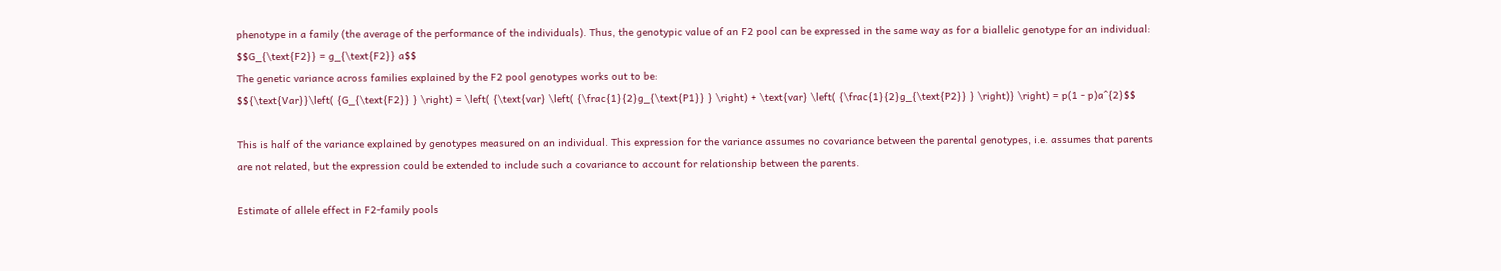phenotype in a family (the average of the performance of the individuals). Thus, the genotypic value of an F2 pool can be expressed in the same way as for a biallelic genotype for an individual:
$$G_{\text{F2}} = g_{\text{F2}} a$$
The genetic variance across families explained by the F2 pool genotypes works out to be:
$${\text{Var}}\left( {G_{\text{F2}} } \right) = \left( {\text{var} \left( {\frac{1}{2}g_{\text{P1}} } \right) + \text{var} \left( {\frac{1}{2}g_{\text{P2}} } \right)} \right) = p(1 - p)a^{2}$$

This is half of the variance explained by genotypes measured on an individual. This expression for the variance assumes no covariance between the parental genotypes, i.e. assumes that parents are not related, but the expression could be extended to include such a covariance to account for relationship between the parents.

Estimate of allele effect in F2-family pools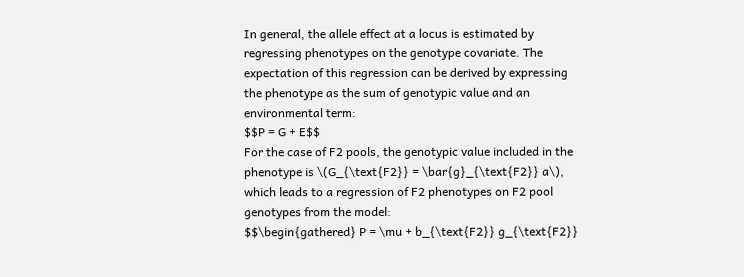In general, the allele effect at a locus is estimated by regressing phenotypes on the genotype covariate. The expectation of this regression can be derived by expressing the phenotype as the sum of genotypic value and an environmental term:
$$P = G + E$$
For the case of F2 pools, the genotypic value included in the phenotype is \(G_{\text{F2}} = \bar{g}_{\text{F2}} a\), which leads to a regression of F2 phenotypes on F2 pool genotypes from the model:
$$\begin{gathered} P = \mu + b_{\text{F2}} g_{\text{F2}}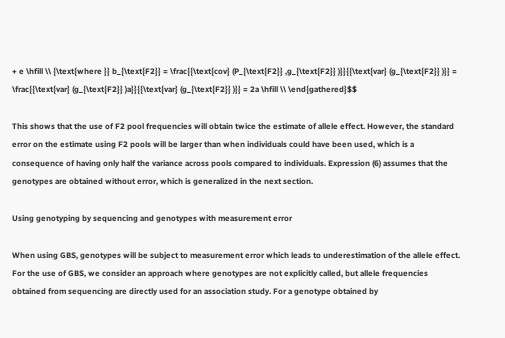+ e \hfill \\ {\text{where }} b_{\text{F2}} = \frac{{\text{cov} (P_{\text{F2}} ,g_{\text{F2}} )}}{{\text{var} (g_{\text{F2}} )}} = \frac{{\text{var} (g_{\text{F2}} )a}}{{\text{var} (g_{\text{F2}} )}} = 2a \hfill \\ \end{gathered}$$

This shows that the use of F2 pool frequencies will obtain twice the estimate of allele effect. However, the standard error on the estimate using F2 pools will be larger than when individuals could have been used, which is a consequence of having only half the variance across pools compared to individuals. Expression (6) assumes that the genotypes are obtained without error, which is generalized in the next section.

Using genotyping by sequencing and genotypes with measurement error

When using GBS, genotypes will be subject to measurement error which leads to underestimation of the allele effect. For the use of GBS, we consider an approach where genotypes are not explicitly called, but allele frequencies obtained from sequencing are directly used for an association study. For a genotype obtained by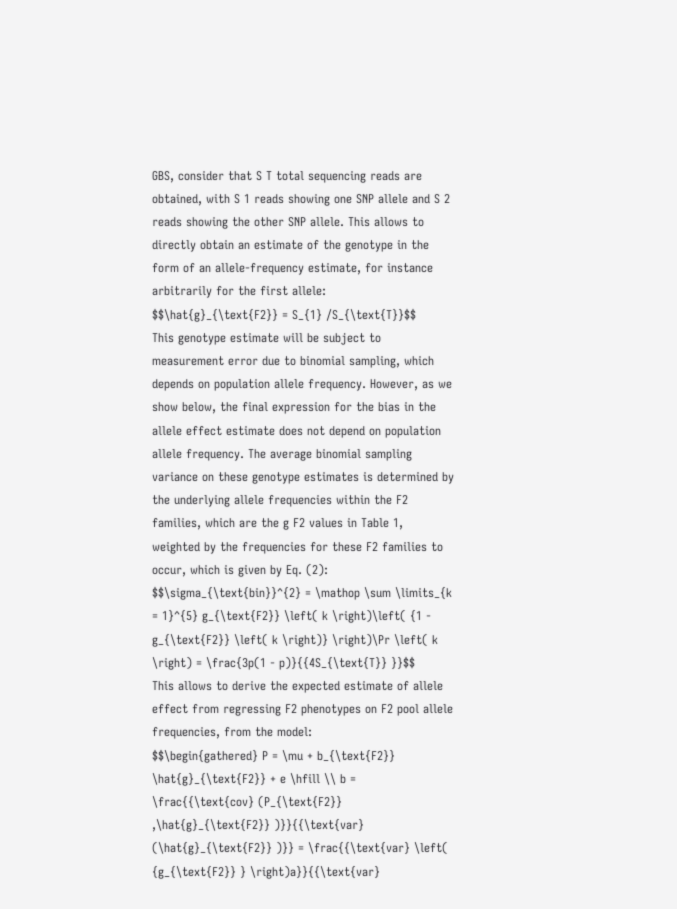GBS, consider that S T total sequencing reads are obtained, with S 1 reads showing one SNP allele and S 2 reads showing the other SNP allele. This allows to directly obtain an estimate of the genotype in the form of an allele-frequency estimate, for instance arbitrarily for the first allele:
$$\hat{g}_{\text{F2}} = S_{1} /S_{\text{T}}$$
This genotype estimate will be subject to measurement error due to binomial sampling, which depends on population allele frequency. However, as we show below, the final expression for the bias in the allele effect estimate does not depend on population allele frequency. The average binomial sampling variance on these genotype estimates is determined by the underlying allele frequencies within the F2 families, which are the g F2 values in Table 1, weighted by the frequencies for these F2 families to occur, which is given by Eq. (2):
$$\sigma_{\text{bin}}^{2} = \mathop \sum \limits_{k = 1}^{5} g_{\text{F2}} \left( k \right)\left( {1 - g_{\text{F2}} \left( k \right)} \right)\Pr \left( k \right) = \frac{3p(1 - p)}{{4S_{\text{T}} }}$$
This allows to derive the expected estimate of allele effect from regressing F2 phenotypes on F2 pool allele frequencies, from the model:
$$\begin{gathered} P = \mu + b_{\text{F2}} \hat{g}_{\text{F2}} + e \hfill \\ b = \frac{{\text{cov} (P_{\text{F2}} ,\hat{g}_{\text{F2}} )}}{{\text{var} (\hat{g}_{\text{F2}} )}} = \frac{{\text{var} \left( {g_{\text{F2}} } \right)a}}{{\text{var}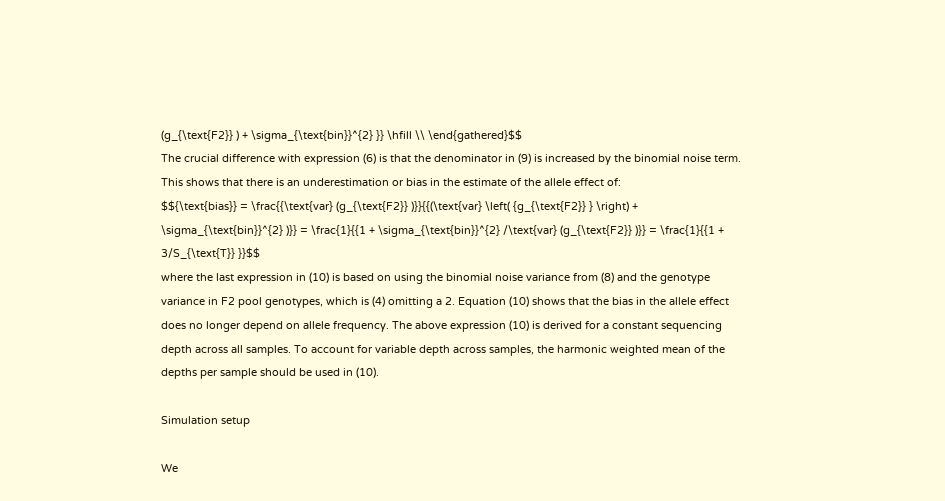(g_{\text{F2}} ) + \sigma_{\text{bin}}^{2} }} \hfill \\ \end{gathered}$$
The crucial difference with expression (6) is that the denominator in (9) is increased by the binomial noise term. This shows that there is an underestimation or bias in the estimate of the allele effect of:
$${\text{bias}} = \frac{{\text{var} (g_{\text{F2}} )}}{{(\text{var} \left( {g_{\text{F2}} } \right) + \sigma_{\text{bin}}^{2} )}} = \frac{1}{{1 + \sigma_{\text{bin}}^{2} /\text{var} (g_{\text{F2}} )}} = \frac{1}{{1 + 3/S_{\text{T}} }}$$
where the last expression in (10) is based on using the binomial noise variance from (8) and the genotype variance in F2 pool genotypes, which is (4) omitting a 2. Equation (10) shows that the bias in the allele effect does no longer depend on allele frequency. The above expression (10) is derived for a constant sequencing depth across all samples. To account for variable depth across samples, the harmonic weighted mean of the depths per sample should be used in (10).

Simulation setup

We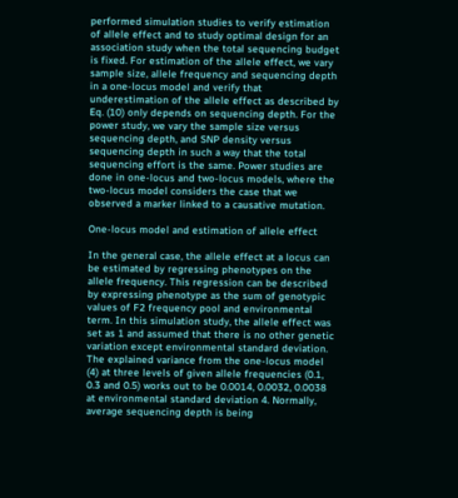performed simulation studies to verify estimation of allele effect and to study optimal design for an association study when the total sequencing budget is fixed. For estimation of the allele effect, we vary sample size, allele frequency and sequencing depth in a one-locus model and verify that underestimation of the allele effect as described by Eq. (10) only depends on sequencing depth. For the power study, we vary the sample size versus sequencing depth, and SNP density versus sequencing depth in such a way that the total sequencing effort is the same. Power studies are done in one-locus and two-locus models, where the two-locus model considers the case that we observed a marker linked to a causative mutation.

One-locus model and estimation of allele effect

In the general case, the allele effect at a locus can be estimated by regressing phenotypes on the allele frequency. This regression can be described by expressing phenotype as the sum of genotypic values of F2 frequency pool and environmental term. In this simulation study, the allele effect was set as 1 and assumed that there is no other genetic variation except environmental standard deviation. The explained variance from the one-locus model (4) at three levels of given allele frequencies (0.1, 0.3 and 0.5) works out to be 0.0014, 0.0032, 0.0038 at environmental standard deviation 4. Normally, average sequencing depth is being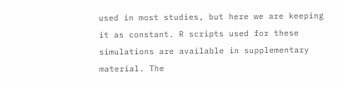used in most studies, but here we are keeping it as constant. R scripts used for these simulations are available in supplementary material. The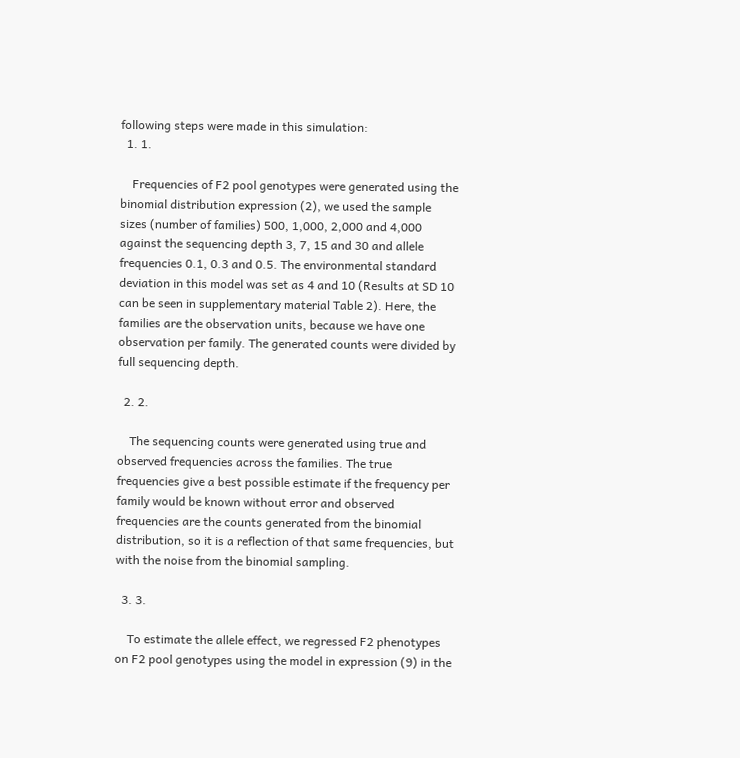following steps were made in this simulation:
  1. 1.

    Frequencies of F2 pool genotypes were generated using the binomial distribution expression (2), we used the sample sizes (number of families) 500, 1,000, 2,000 and 4,000 against the sequencing depth 3, 7, 15 and 30 and allele frequencies 0.1, 0.3 and 0.5. The environmental standard deviation in this model was set as 4 and 10 (Results at SD 10 can be seen in supplementary material Table 2). Here, the families are the observation units, because we have one observation per family. The generated counts were divided by full sequencing depth.

  2. 2.

    The sequencing counts were generated using true and observed frequencies across the families. The true frequencies give a best possible estimate if the frequency per family would be known without error and observed frequencies are the counts generated from the binomial distribution, so it is a reflection of that same frequencies, but with the noise from the binomial sampling.

  3. 3.

    To estimate the allele effect, we regressed F2 phenotypes on F2 pool genotypes using the model in expression (9) in the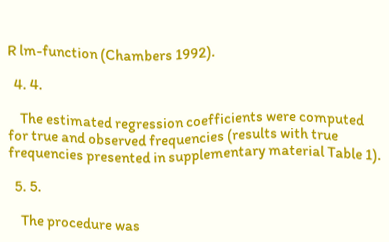R lm-function (Chambers 1992).

  4. 4.

    The estimated regression coefficients were computed for true and observed frequencies (results with true frequencies presented in supplementary material Table 1).

  5. 5.

    The procedure was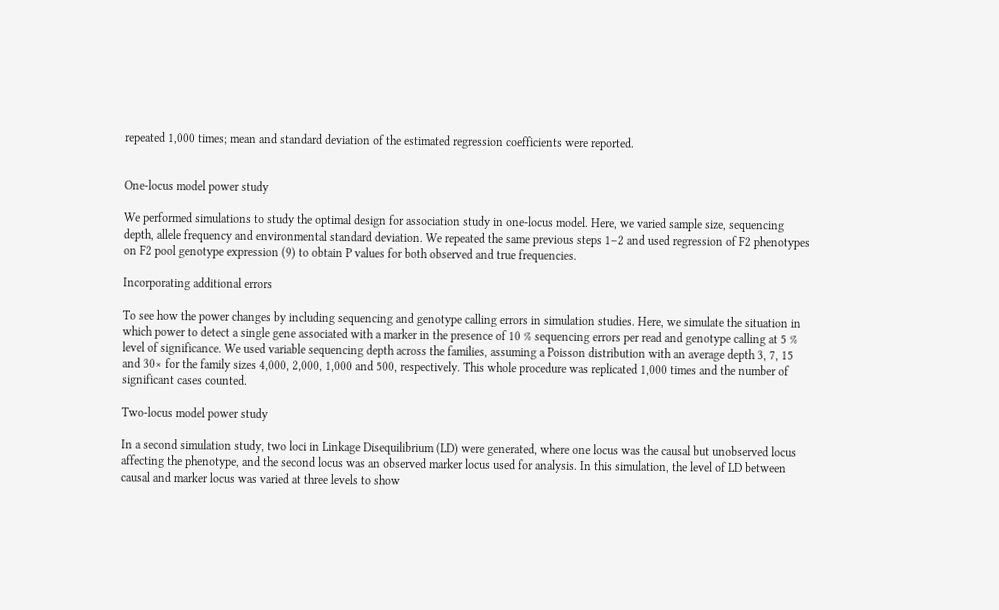repeated 1,000 times; mean and standard deviation of the estimated regression coefficients were reported.


One-locus model power study

We performed simulations to study the optimal design for association study in one-locus model. Here, we varied sample size, sequencing depth, allele frequency and environmental standard deviation. We repeated the same previous steps 1–2 and used regression of F2 phenotypes on F2 pool genotype expression (9) to obtain P values for both observed and true frequencies.

Incorporating additional errors

To see how the power changes by including sequencing and genotype calling errors in simulation studies. Here, we simulate the situation in which power to detect a single gene associated with a marker in the presence of 10 % sequencing errors per read and genotype calling at 5 % level of significance. We used variable sequencing depth across the families, assuming a Poisson distribution with an average depth 3, 7, 15 and 30× for the family sizes 4,000, 2,000, 1,000 and 500, respectively. This whole procedure was replicated 1,000 times and the number of significant cases counted.

Two-locus model power study

In a second simulation study, two loci in Linkage Disequilibrium (LD) were generated, where one locus was the causal but unobserved locus affecting the phenotype, and the second locus was an observed marker locus used for analysis. In this simulation, the level of LD between causal and marker locus was varied at three levels to show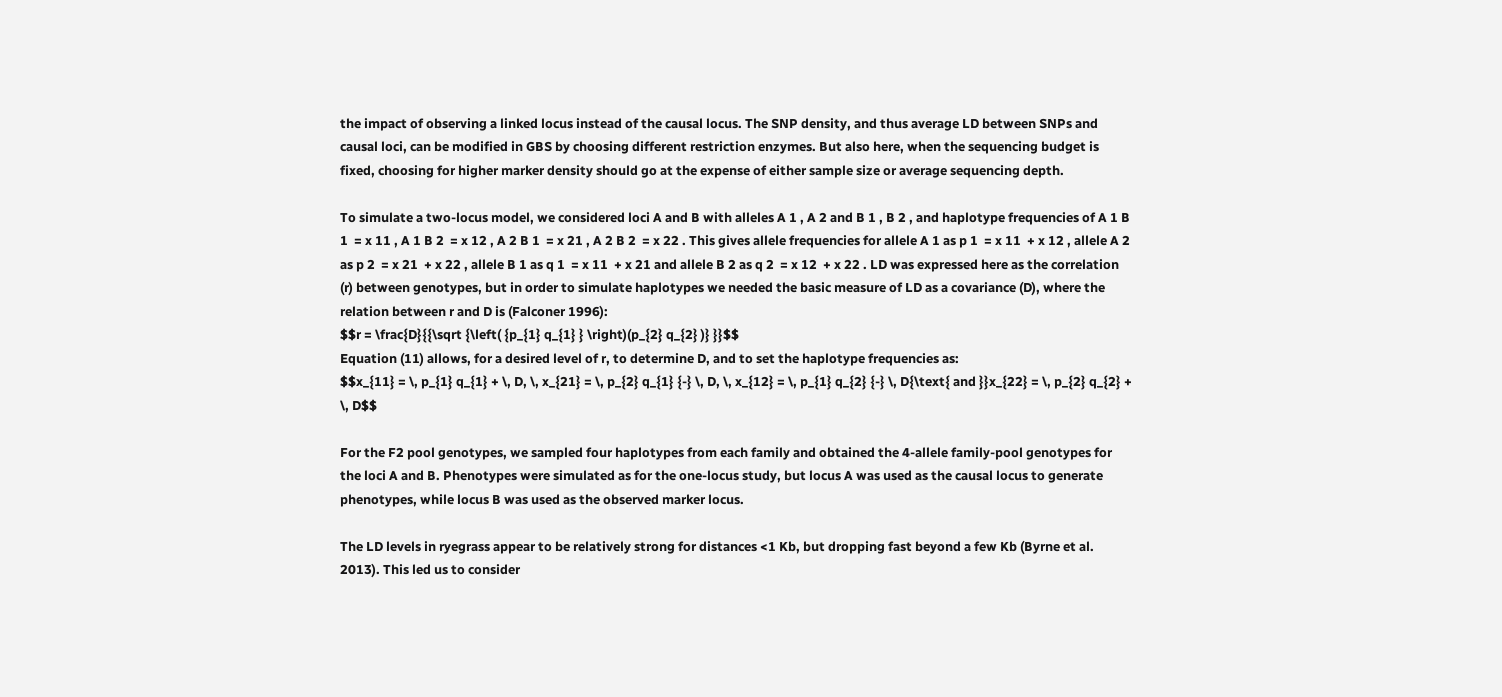the impact of observing a linked locus instead of the causal locus. The SNP density, and thus average LD between SNPs and causal loci, can be modified in GBS by choosing different restriction enzymes. But also here, when the sequencing budget is fixed, choosing for higher marker density should go at the expense of either sample size or average sequencing depth.

To simulate a two-locus model, we considered loci A and B with alleles A 1 , A 2 and B 1 , B 2 , and haplotype frequencies of A 1 B 1  = x 11 , A 1 B 2  = x 12 , A 2 B 1  = x 21 , A 2 B 2  = x 22 . This gives allele frequencies for allele A 1 as p 1  = x 11  + x 12 , allele A 2 as p 2  = x 21  + x 22 , allele B 1 as q 1  = x 11  + x 21 and allele B 2 as q 2  = x 12  + x 22 . LD was expressed here as the correlation (r) between genotypes, but in order to simulate haplotypes we needed the basic measure of LD as a covariance (D), where the relation between r and D is (Falconer 1996):
$$r = \frac{D}{{\sqrt {\left( {p_{1} q_{1} } \right)(p_{2} q_{2} )} }}$$
Equation (11) allows, for a desired level of r, to determine D, and to set the haplotype frequencies as:
$$x_{11} = \, p_{1} q_{1} + \, D, \, x_{21} = \, p_{2} q_{1} {-} \, D, \, x_{12} = \, p_{1} q_{2} {-} \, D{\text{ and }}x_{22} = \, p_{2} q_{2} + \, D$$

For the F2 pool genotypes, we sampled four haplotypes from each family and obtained the 4-allele family-pool genotypes for the loci A and B. Phenotypes were simulated as for the one-locus study, but locus A was used as the causal locus to generate phenotypes, while locus B was used as the observed marker locus.

The LD levels in ryegrass appear to be relatively strong for distances <1 Kb, but dropping fast beyond a few Kb (Byrne et al. 2013). This led us to consider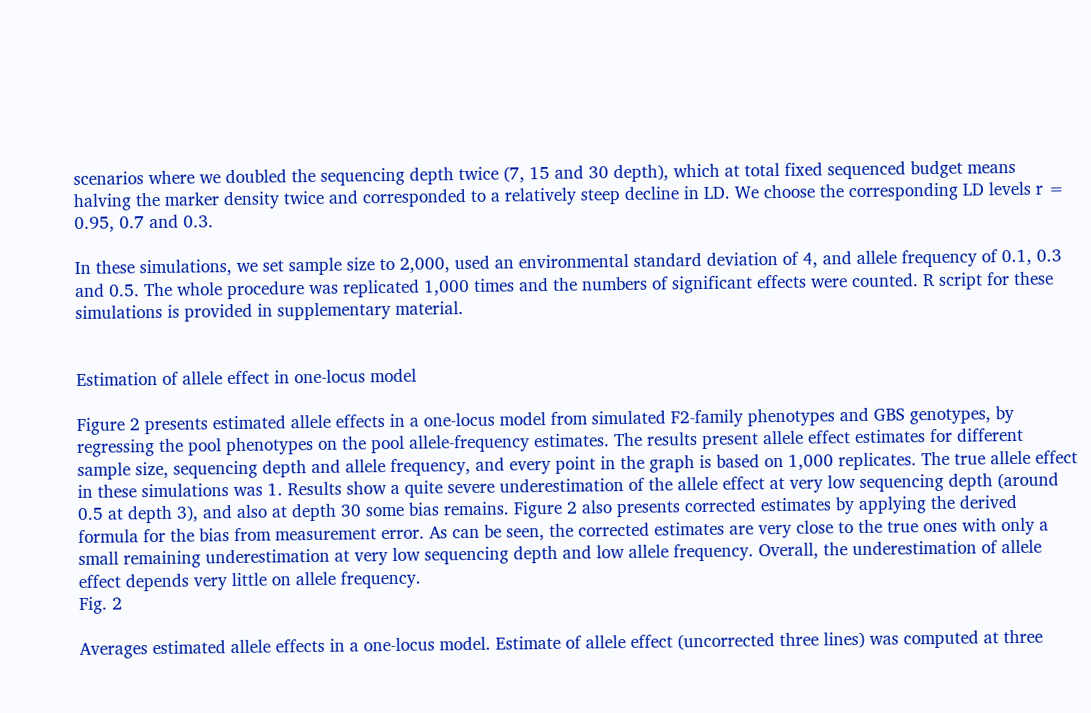scenarios where we doubled the sequencing depth twice (7, 15 and 30 depth), which at total fixed sequenced budget means halving the marker density twice and corresponded to a relatively steep decline in LD. We choose the corresponding LD levels r = 0.95, 0.7 and 0.3.

In these simulations, we set sample size to 2,000, used an environmental standard deviation of 4, and allele frequency of 0.1, 0.3 and 0.5. The whole procedure was replicated 1,000 times and the numbers of significant effects were counted. R script for these simulations is provided in supplementary material.


Estimation of allele effect in one-locus model

Figure 2 presents estimated allele effects in a one-locus model from simulated F2-family phenotypes and GBS genotypes, by regressing the pool phenotypes on the pool allele-frequency estimates. The results present allele effect estimates for different sample size, sequencing depth and allele frequency, and every point in the graph is based on 1,000 replicates. The true allele effect in these simulations was 1. Results show a quite severe underestimation of the allele effect at very low sequencing depth (around 0.5 at depth 3), and also at depth 30 some bias remains. Figure 2 also presents corrected estimates by applying the derived formula for the bias from measurement error. As can be seen, the corrected estimates are very close to the true ones with only a small remaining underestimation at very low sequencing depth and low allele frequency. Overall, the underestimation of allele effect depends very little on allele frequency.
Fig. 2

Averages estimated allele effects in a one-locus model. Estimate of allele effect (uncorrected three lines) was computed at three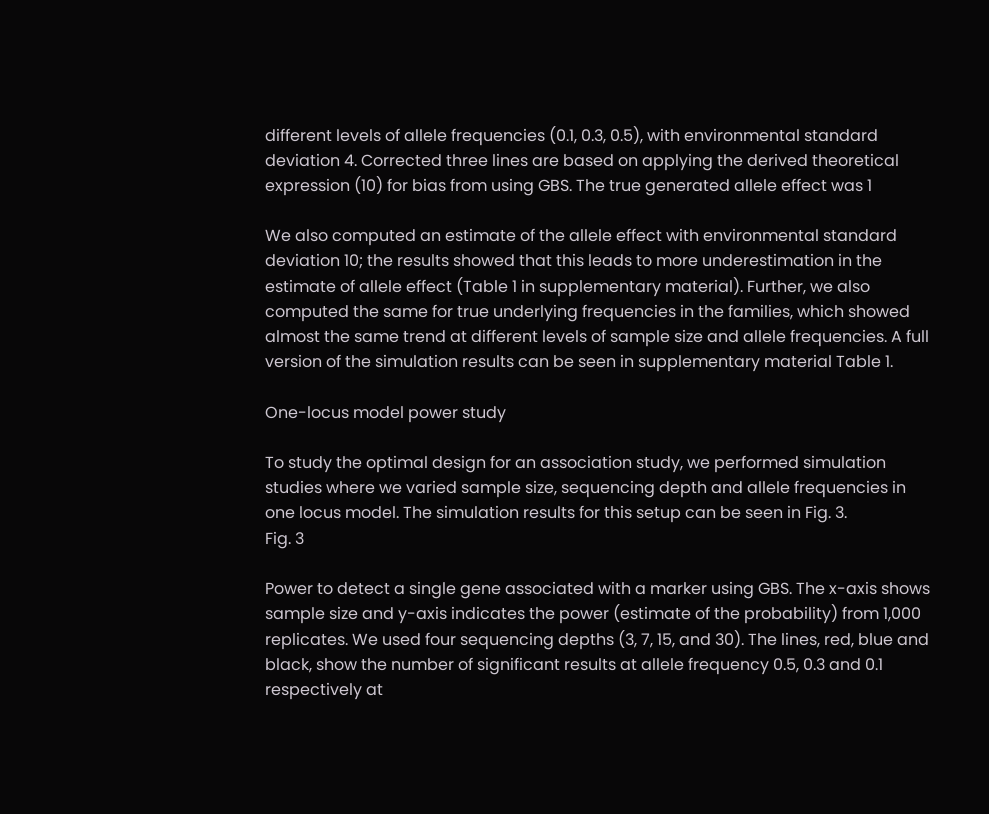different levels of allele frequencies (0.1, 0.3, 0.5), with environmental standard deviation 4. Corrected three lines are based on applying the derived theoretical expression (10) for bias from using GBS. The true generated allele effect was 1

We also computed an estimate of the allele effect with environmental standard deviation 10; the results showed that this leads to more underestimation in the estimate of allele effect (Table 1 in supplementary material). Further, we also computed the same for true underlying frequencies in the families, which showed almost the same trend at different levels of sample size and allele frequencies. A full version of the simulation results can be seen in supplementary material Table 1.

One-locus model power study

To study the optimal design for an association study, we performed simulation studies where we varied sample size, sequencing depth and allele frequencies in one locus model. The simulation results for this setup can be seen in Fig. 3.
Fig. 3

Power to detect a single gene associated with a marker using GBS. The x-axis shows sample size and y-axis indicates the power (estimate of the probability) from 1,000 replicates. We used four sequencing depths (3, 7, 15, and 30). The lines, red, blue and black, show the number of significant results at allele frequency 0.5, 0.3 and 0.1 respectively at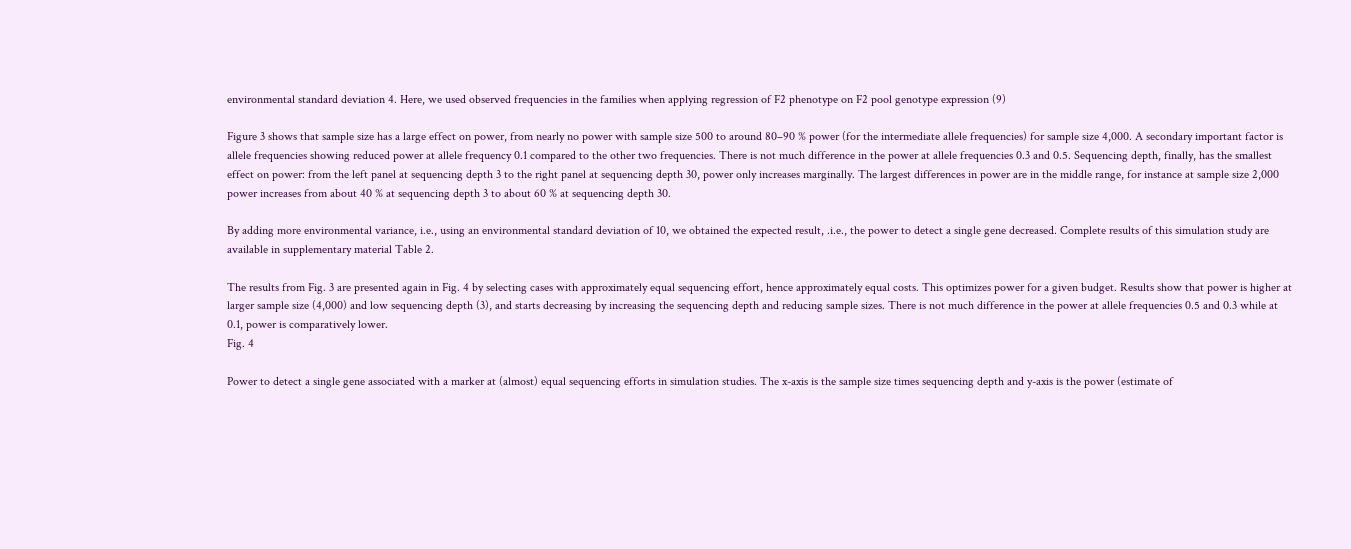environmental standard deviation 4. Here, we used observed frequencies in the families when applying regression of F2 phenotype on F2 pool genotype expression (9)

Figure 3 shows that sample size has a large effect on power, from nearly no power with sample size 500 to around 80–90 % power (for the intermediate allele frequencies) for sample size 4,000. A secondary important factor is allele frequencies showing reduced power at allele frequency 0.1 compared to the other two frequencies. There is not much difference in the power at allele frequencies 0.3 and 0.5. Sequencing depth, finally, has the smallest effect on power: from the left panel at sequencing depth 3 to the right panel at sequencing depth 30, power only increases marginally. The largest differences in power are in the middle range, for instance at sample size 2,000 power increases from about 40 % at sequencing depth 3 to about 60 % at sequencing depth 30.

By adding more environmental variance, i.e., using an environmental standard deviation of 10, we obtained the expected result, .i.e., the power to detect a single gene decreased. Complete results of this simulation study are available in supplementary material Table 2.

The results from Fig. 3 are presented again in Fig. 4 by selecting cases with approximately equal sequencing effort, hence approximately equal costs. This optimizes power for a given budget. Results show that power is higher at larger sample size (4,000) and low sequencing depth (3), and starts decreasing by increasing the sequencing depth and reducing sample sizes. There is not much difference in the power at allele frequencies 0.5 and 0.3 while at 0.1, power is comparatively lower.
Fig. 4

Power to detect a single gene associated with a marker at (almost) equal sequencing efforts in simulation studies. The x-axis is the sample size times sequencing depth and y-axis is the power (estimate of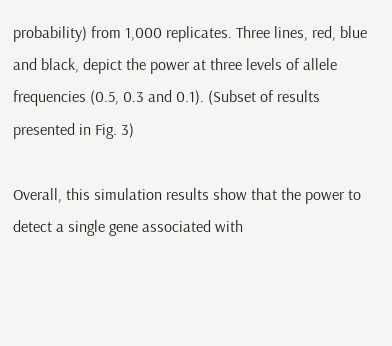probability) from 1,000 replicates. Three lines, red, blue and black, depict the power at three levels of allele frequencies (0.5, 0.3 and 0.1). (Subset of results presented in Fig. 3)

Overall, this simulation results show that the power to detect a single gene associated with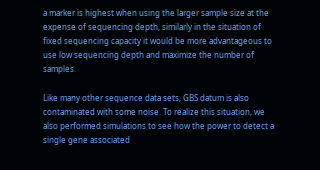a marker is highest when using the larger sample size at the expense of sequencing depth, similarly in the situation of fixed sequencing capacity it would be more advantageous to use low sequencing depth and maximize the number of samples.

Like many other sequence data sets, GBS datum is also contaminated with some noise. To realize this situation, we also performed simulations to see how the power to detect a single gene associated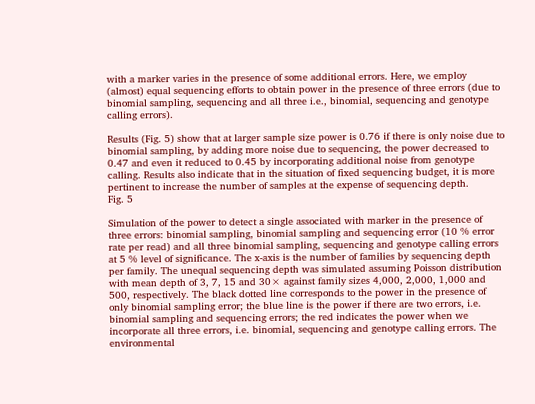with a marker varies in the presence of some additional errors. Here, we employ (almost) equal sequencing efforts to obtain power in the presence of three errors (due to binomial sampling, sequencing and all three i.e., binomial, sequencing and genotype calling errors).

Results (Fig. 5) show that at larger sample size power is 0.76 if there is only noise due to binomial sampling, by adding more noise due to sequencing, the power decreased to 0.47 and even it reduced to 0.45 by incorporating additional noise from genotype calling. Results also indicate that in the situation of fixed sequencing budget, it is more pertinent to increase the number of samples at the expense of sequencing depth.
Fig. 5

Simulation of the power to detect a single associated with marker in the presence of three errors: binomial sampling, binomial sampling and sequencing error (10 % error rate per read) and all three binomial sampling, sequencing and genotype calling errors at 5 % level of significance. The x-axis is the number of families by sequencing depth per family. The unequal sequencing depth was simulated assuming Poisson distribution with mean depth of 3, 7, 15 and 30× against family sizes 4,000, 2,000, 1,000 and 500, respectively. The black dotted line corresponds to the power in the presence of only binomial sampling error; the blue line is the power if there are two errors, i.e. binomial sampling and sequencing errors; the red indicates the power when we incorporate all three errors, i.e. binomial, sequencing and genotype calling errors. The environmental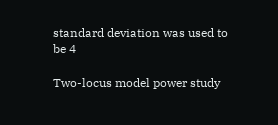standard deviation was used to be 4

Two-locus model power study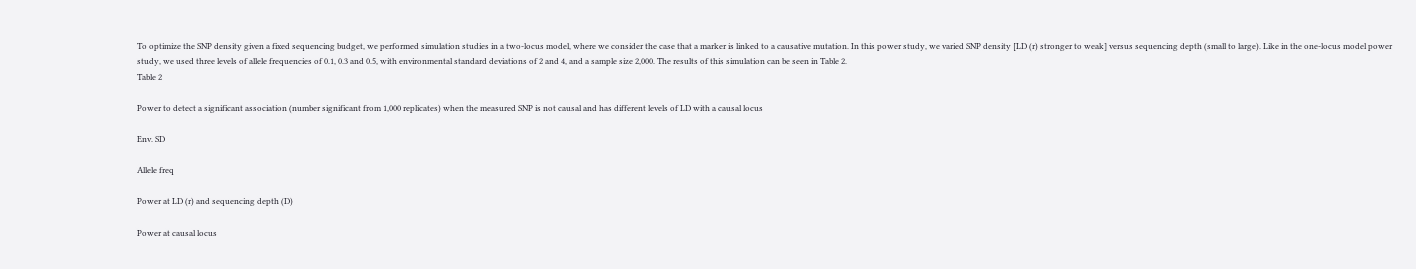To optimize the SNP density given a fixed sequencing budget, we performed simulation studies in a two-locus model, where we consider the case that a marker is linked to a causative mutation. In this power study, we varied SNP density [LD (r) stronger to weak] versus sequencing depth (small to large). Like in the one-locus model power study, we used three levels of allele frequencies of 0.1, 0.3 and 0.5, with environmental standard deviations of 2 and 4, and a sample size 2,000. The results of this simulation can be seen in Table 2.
Table 2

Power to detect a significant association (number significant from 1,000 replicates) when the measured SNP is not causal and has different levels of LD with a causal locus

Env. SD

Allele freq

Power at LD (r) and sequencing depth (D)

Power at causal locus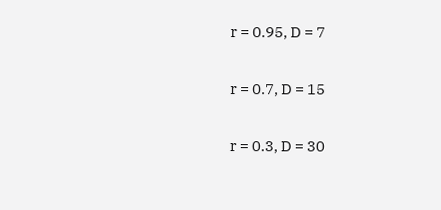r = 0.95, D = 7

r = 0.7, D = 15

r = 0.3, D = 30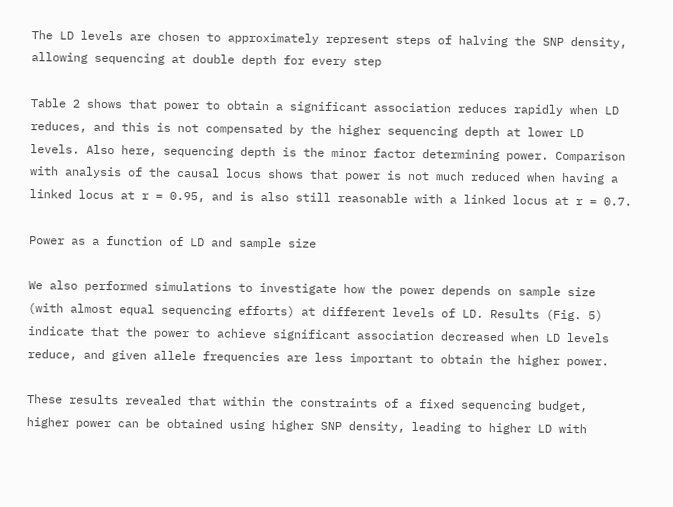The LD levels are chosen to approximately represent steps of halving the SNP density, allowing sequencing at double depth for every step

Table 2 shows that power to obtain a significant association reduces rapidly when LD reduces, and this is not compensated by the higher sequencing depth at lower LD levels. Also here, sequencing depth is the minor factor determining power. Comparison with analysis of the causal locus shows that power is not much reduced when having a linked locus at r = 0.95, and is also still reasonable with a linked locus at r = 0.7.

Power as a function of LD and sample size

We also performed simulations to investigate how the power depends on sample size (with almost equal sequencing efforts) at different levels of LD. Results (Fig. 5) indicate that the power to achieve significant association decreased when LD levels reduce, and given allele frequencies are less important to obtain the higher power.

These results revealed that within the constraints of a fixed sequencing budget, higher power can be obtained using higher SNP density, leading to higher LD with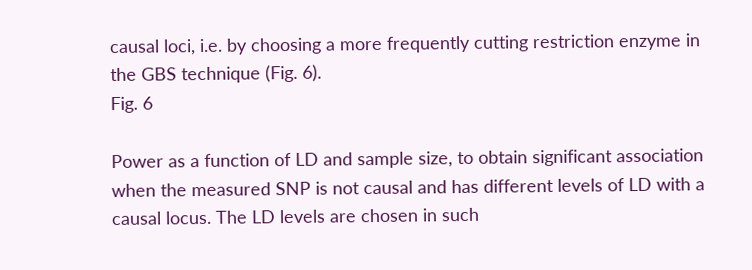causal loci, i.e. by choosing a more frequently cutting restriction enzyme in the GBS technique (Fig. 6).
Fig. 6

Power as a function of LD and sample size, to obtain significant association when the measured SNP is not causal and has different levels of LD with a causal locus. The LD levels are chosen in such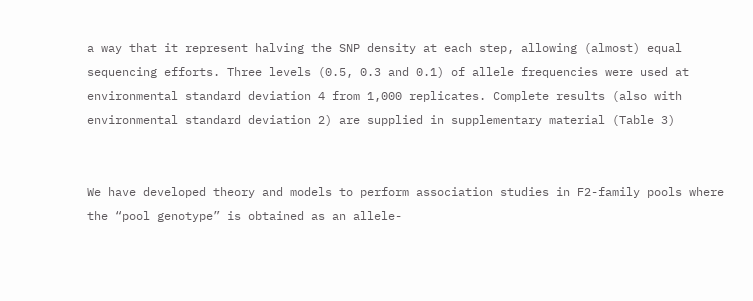a way that it represent halving the SNP density at each step, allowing (almost) equal sequencing efforts. Three levels (0.5, 0.3 and 0.1) of allele frequencies were used at environmental standard deviation 4 from 1,000 replicates. Complete results (also with environmental standard deviation 2) are supplied in supplementary material (Table 3)


We have developed theory and models to perform association studies in F2-family pools where the “pool genotype” is obtained as an allele-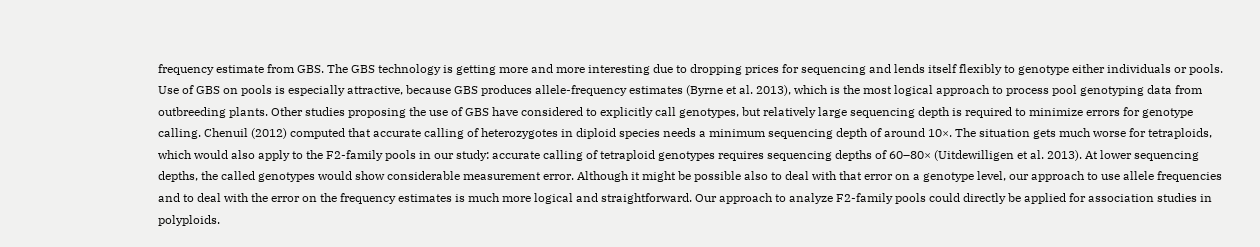frequency estimate from GBS. The GBS technology is getting more and more interesting due to dropping prices for sequencing and lends itself flexibly to genotype either individuals or pools. Use of GBS on pools is especially attractive, because GBS produces allele-frequency estimates (Byrne et al. 2013), which is the most logical approach to process pool genotyping data from outbreeding plants. Other studies proposing the use of GBS have considered to explicitly call genotypes, but relatively large sequencing depth is required to minimize errors for genotype calling. Chenuil (2012) computed that accurate calling of heterozygotes in diploid species needs a minimum sequencing depth of around 10×. The situation gets much worse for tetraploids, which would also apply to the F2-family pools in our study: accurate calling of tetraploid genotypes requires sequencing depths of 60–80× (Uitdewilligen et al. 2013). At lower sequencing depths, the called genotypes would show considerable measurement error. Although it might be possible also to deal with that error on a genotype level, our approach to use allele frequencies and to deal with the error on the frequency estimates is much more logical and straightforward. Our approach to analyze F2-family pools could directly be applied for association studies in polyploids.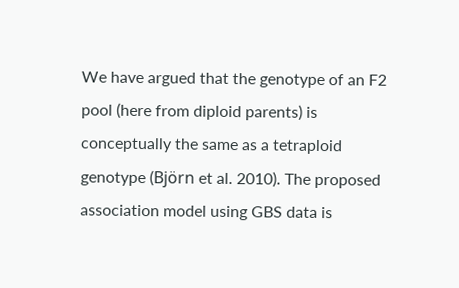We have argued that the genotype of an F2 pool (here from diploid parents) is conceptually the same as a tetraploid genotype (Björn et al. 2010). The proposed association model using GBS data is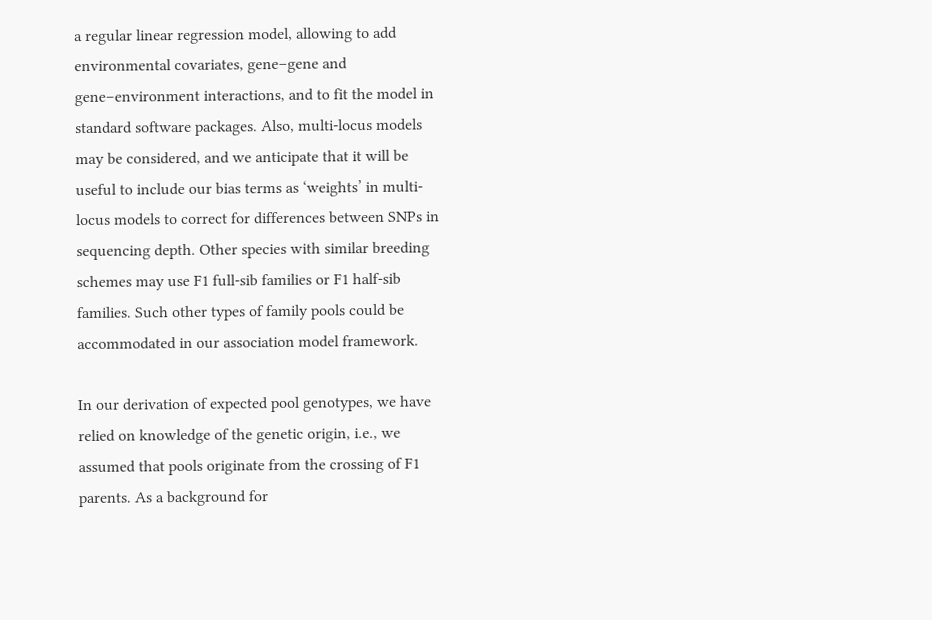a regular linear regression model, allowing to add environmental covariates, gene–gene and gene–environment interactions, and to fit the model in standard software packages. Also, multi-locus models may be considered, and we anticipate that it will be useful to include our bias terms as ‘weights’ in multi-locus models to correct for differences between SNPs in sequencing depth. Other species with similar breeding schemes may use F1 full-sib families or F1 half-sib families. Such other types of family pools could be accommodated in our association model framework.

In our derivation of expected pool genotypes, we have relied on knowledge of the genetic origin, i.e., we assumed that pools originate from the crossing of F1 parents. As a background for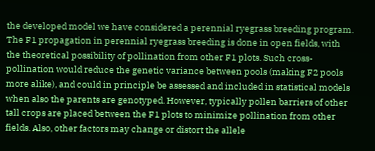the developed model we have considered a perennial ryegrass breeding program. The F1 propagation in perennial ryegrass breeding is done in open fields, with the theoretical possibility of pollination from other F1 plots. Such cross-pollination would reduce the genetic variance between pools (making F2 pools more alike), and could in principle be assessed and included in statistical models when also the parents are genotyped. However, typically pollen barriers of other tall crops are placed between the F1 plots to minimize pollination from other fields. Also, other factors may change or distort the allele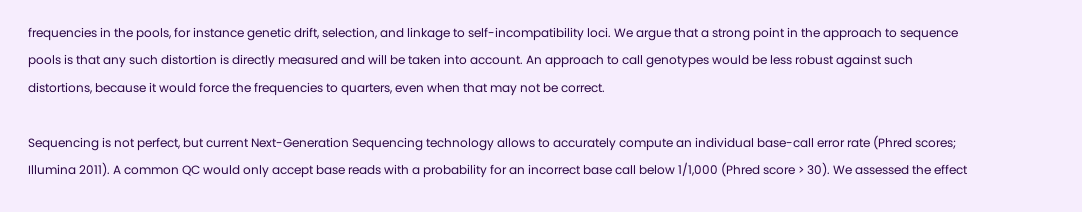frequencies in the pools, for instance genetic drift, selection, and linkage to self-incompatibility loci. We argue that a strong point in the approach to sequence pools is that any such distortion is directly measured and will be taken into account. An approach to call genotypes would be less robust against such distortions, because it would force the frequencies to quarters, even when that may not be correct.

Sequencing is not perfect, but current Next-Generation Sequencing technology allows to accurately compute an individual base-call error rate (Phred scores; Illumina 2011). A common QC would only accept base reads with a probability for an incorrect base call below 1/1,000 (Phred score > 30). We assessed the effect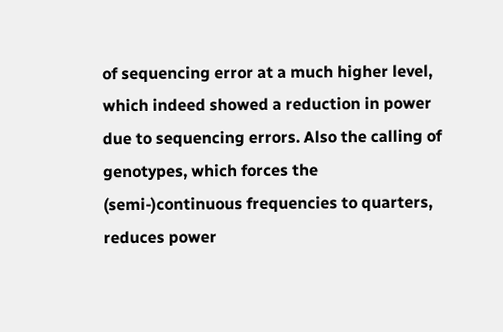of sequencing error at a much higher level, which indeed showed a reduction in power due to sequencing errors. Also the calling of genotypes, which forces the (semi-)continuous frequencies to quarters, reduces power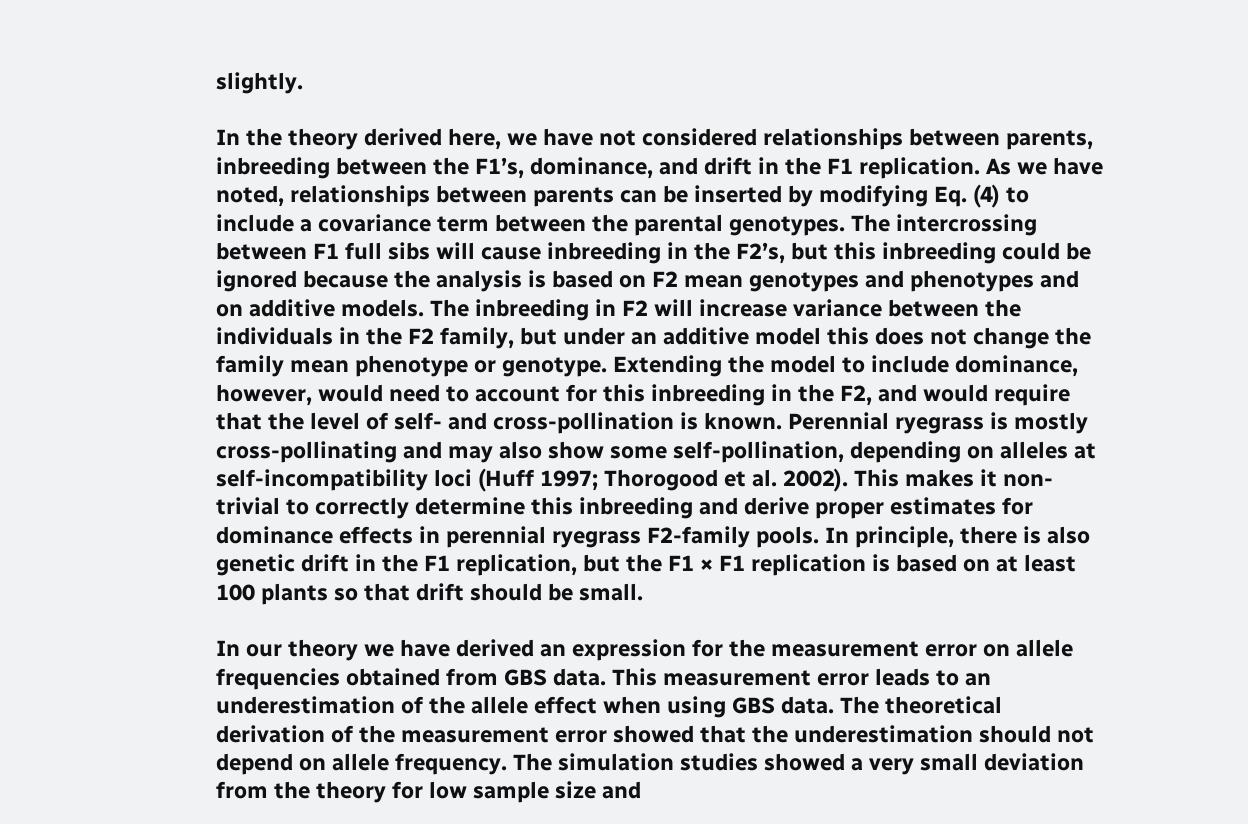slightly.

In the theory derived here, we have not considered relationships between parents, inbreeding between the F1’s, dominance, and drift in the F1 replication. As we have noted, relationships between parents can be inserted by modifying Eq. (4) to include a covariance term between the parental genotypes. The intercrossing between F1 full sibs will cause inbreeding in the F2’s, but this inbreeding could be ignored because the analysis is based on F2 mean genotypes and phenotypes and on additive models. The inbreeding in F2 will increase variance between the individuals in the F2 family, but under an additive model this does not change the family mean phenotype or genotype. Extending the model to include dominance, however, would need to account for this inbreeding in the F2, and would require that the level of self- and cross-pollination is known. Perennial ryegrass is mostly cross-pollinating and may also show some self-pollination, depending on alleles at self-incompatibility loci (Huff 1997; Thorogood et al. 2002). This makes it non-trivial to correctly determine this inbreeding and derive proper estimates for dominance effects in perennial ryegrass F2-family pools. In principle, there is also genetic drift in the F1 replication, but the F1 × F1 replication is based on at least 100 plants so that drift should be small.

In our theory we have derived an expression for the measurement error on allele frequencies obtained from GBS data. This measurement error leads to an underestimation of the allele effect when using GBS data. The theoretical derivation of the measurement error showed that the underestimation should not depend on allele frequency. The simulation studies showed a very small deviation from the theory for low sample size and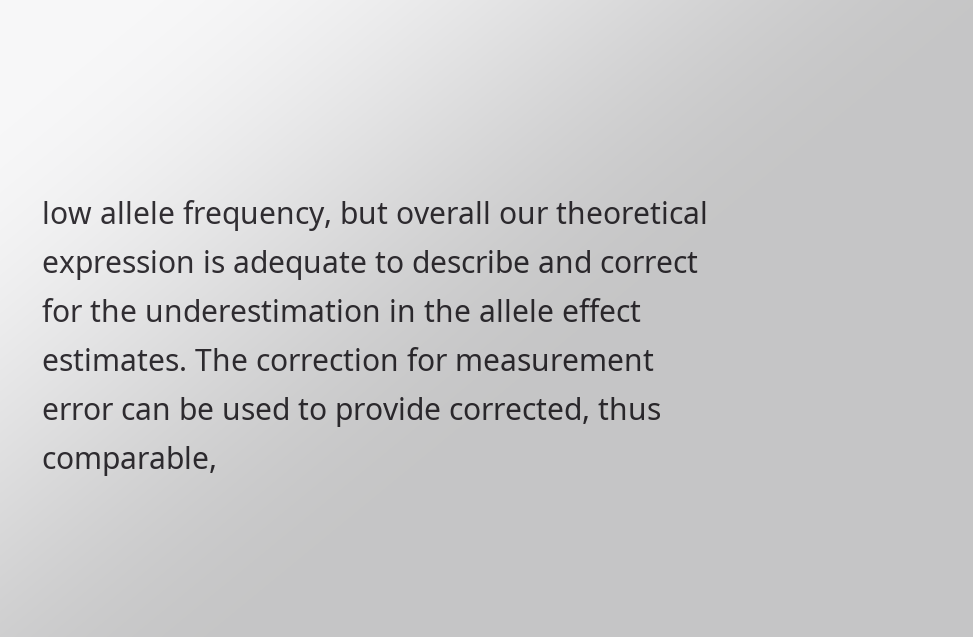low allele frequency, but overall our theoretical expression is adequate to describe and correct for the underestimation in the allele effect estimates. The correction for measurement error can be used to provide corrected, thus comparable,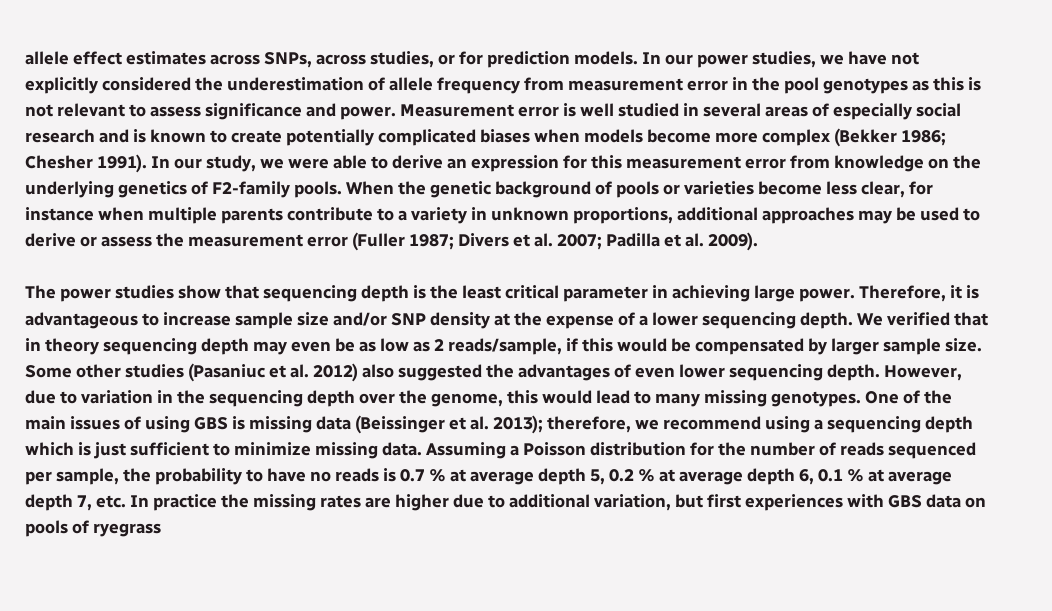allele effect estimates across SNPs, across studies, or for prediction models. In our power studies, we have not explicitly considered the underestimation of allele frequency from measurement error in the pool genotypes as this is not relevant to assess significance and power. Measurement error is well studied in several areas of especially social research and is known to create potentially complicated biases when models become more complex (Bekker 1986; Chesher 1991). In our study, we were able to derive an expression for this measurement error from knowledge on the underlying genetics of F2-family pools. When the genetic background of pools or varieties become less clear, for instance when multiple parents contribute to a variety in unknown proportions, additional approaches may be used to derive or assess the measurement error (Fuller 1987; Divers et al. 2007; Padilla et al. 2009).

The power studies show that sequencing depth is the least critical parameter in achieving large power. Therefore, it is advantageous to increase sample size and/or SNP density at the expense of a lower sequencing depth. We verified that in theory sequencing depth may even be as low as 2 reads/sample, if this would be compensated by larger sample size. Some other studies (Pasaniuc et al. 2012) also suggested the advantages of even lower sequencing depth. However, due to variation in the sequencing depth over the genome, this would lead to many missing genotypes. One of the main issues of using GBS is missing data (Beissinger et al. 2013); therefore, we recommend using a sequencing depth which is just sufficient to minimize missing data. Assuming a Poisson distribution for the number of reads sequenced per sample, the probability to have no reads is 0.7 % at average depth 5, 0.2 % at average depth 6, 0.1 % at average depth 7, etc. In practice the missing rates are higher due to additional variation, but first experiences with GBS data on pools of ryegrass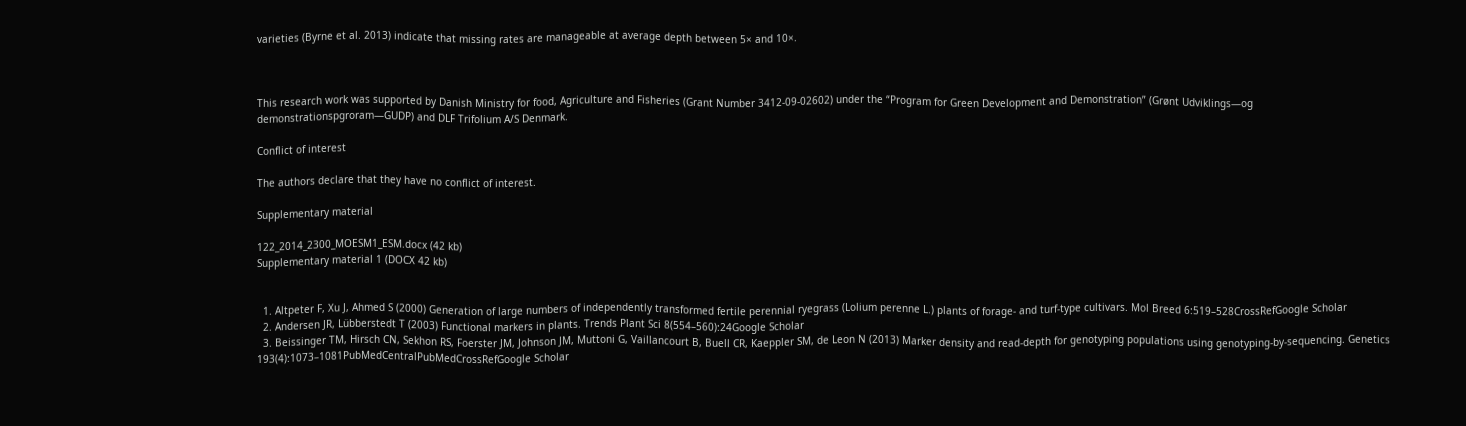varieties (Byrne et al. 2013) indicate that missing rates are manageable at average depth between 5× and 10×.



This research work was supported by Danish Ministry for food, Agriculture and Fisheries (Grant Number 3412-09-02602) under the “Program for Green Development and Demonstration” (Grønt Udviklings—og demonstrationspgroram—GUDP) and DLF Trifolium A/S Denmark.

Conflict of interest

The authors declare that they have no conflict of interest.

Supplementary material

122_2014_2300_MOESM1_ESM.docx (42 kb)
Supplementary material 1 (DOCX 42 kb)


  1. Altpeter F, Xu J, Ahmed S (2000) Generation of large numbers of independently transformed fertile perennial ryegrass (Lolium perenne L.) plants of forage- and turf-type cultivars. Mol Breed 6:519–528CrossRefGoogle Scholar
  2. Andersen JR, Lübberstedt T (2003) Functional markers in plants. Trends Plant Sci 8(554–560):24Google Scholar
  3. Beissinger TM, Hirsch CN, Sekhon RS, Foerster JM, Johnson JM, Muttoni G, Vaillancourt B, Buell CR, Kaeppler SM, de Leon N (2013) Marker density and read-depth for genotyping populations using genotyping-by-sequencing. Genetics 193(4):1073–1081PubMedCentralPubMedCrossRefGoogle Scholar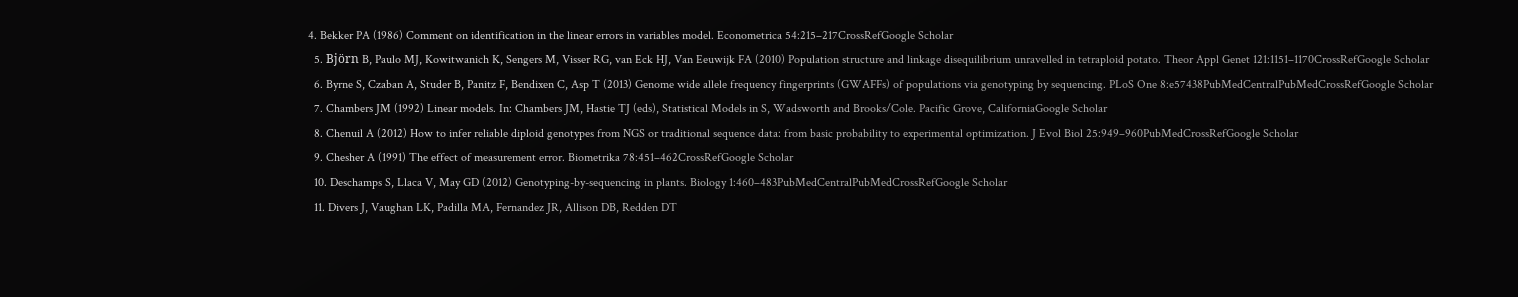4. Bekker PA (1986) Comment on identification in the linear errors in variables model. Econometrica 54:215–217CrossRefGoogle Scholar
  5. Björn B, Paulo MJ, Kowitwanich K, Sengers M, Visser RG, van Eck HJ, Van Eeuwijk FA (2010) Population structure and linkage disequilibrium unravelled in tetraploid potato. Theor Appl Genet 121:1151–1170CrossRefGoogle Scholar
  6. Byrne S, Czaban A, Studer B, Panitz F, Bendixen C, Asp T (2013) Genome wide allele frequency fingerprints (GWAFFs) of populations via genotyping by sequencing. PLoS One 8:e57438PubMedCentralPubMedCrossRefGoogle Scholar
  7. Chambers JM (1992) Linear models. In: Chambers JM, Hastie TJ (eds), Statistical Models in S, Wadsworth and Brooks/Cole. Pacific Grove, CaliforniaGoogle Scholar
  8. Chenuil A (2012) How to infer reliable diploid genotypes from NGS or traditional sequence data: from basic probability to experimental optimization. J Evol Biol 25:949–960PubMedCrossRefGoogle Scholar
  9. Chesher A (1991) The effect of measurement error. Biometrika 78:451–462CrossRefGoogle Scholar
  10. Deschamps S, Llaca V, May GD (2012) Genotyping-by-sequencing in plants. Biology 1:460–483PubMedCentralPubMedCrossRefGoogle Scholar
  11. Divers J, Vaughan LK, Padilla MA, Fernandez JR, Allison DB, Redden DT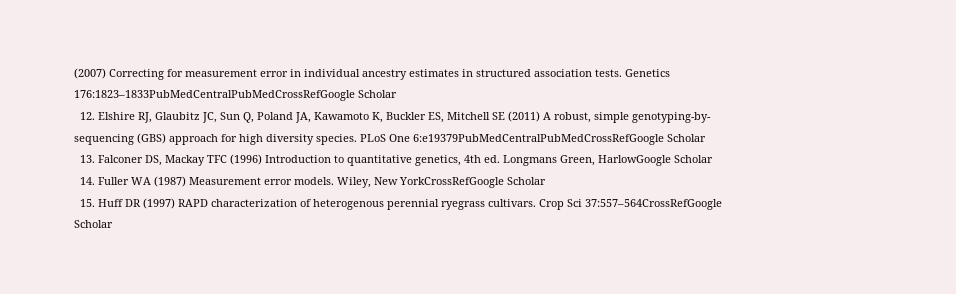(2007) Correcting for measurement error in individual ancestry estimates in structured association tests. Genetics 176:1823–1833PubMedCentralPubMedCrossRefGoogle Scholar
  12. Elshire RJ, Glaubitz JC, Sun Q, Poland JA, Kawamoto K, Buckler ES, Mitchell SE (2011) A robust, simple genotyping-by-sequencing (GBS) approach for high diversity species. PLoS One 6:e19379PubMedCentralPubMedCrossRefGoogle Scholar
  13. Falconer DS, Mackay TFC (1996) Introduction to quantitative genetics, 4th ed. Longmans Green, HarlowGoogle Scholar
  14. Fuller WA (1987) Measurement error models. Wiley, New YorkCrossRefGoogle Scholar
  15. Huff DR (1997) RAPD characterization of heterogenous perennial ryegrass cultivars. Crop Sci 37:557–564CrossRefGoogle Scholar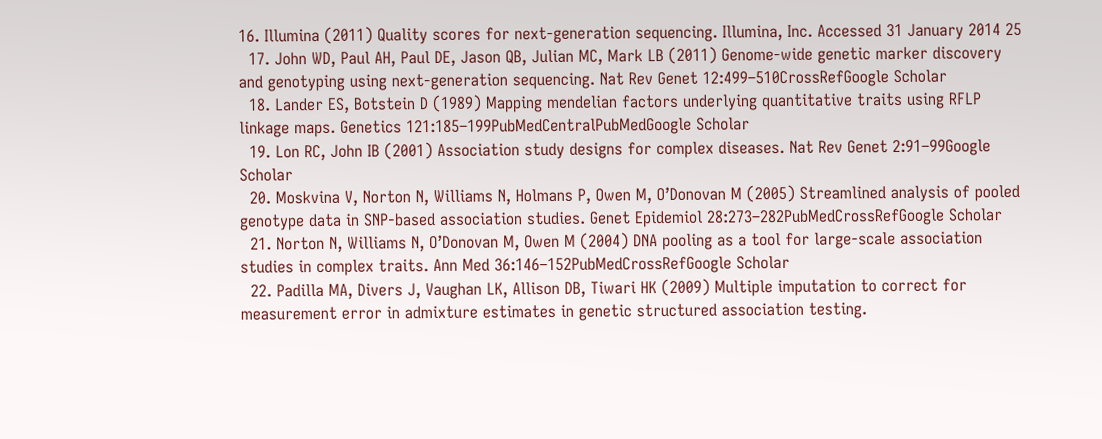16. Illumina (2011) Quality scores for next-generation sequencing. Illumina, Inc. Accessed 31 January 2014 25
  17. John WD, Paul AH, Paul DE, Jason QB, Julian MC, Mark LB (2011) Genome-wide genetic marker discovery and genotyping using next-generation sequencing. Nat Rev Genet 12:499–510CrossRefGoogle Scholar
  18. Lander ES, Botstein D (1989) Mapping mendelian factors underlying quantitative traits using RFLP linkage maps. Genetics 121:185–199PubMedCentralPubMedGoogle Scholar
  19. Lon RC, John IB (2001) Association study designs for complex diseases. Nat Rev Genet 2:91–99Google Scholar
  20. Moskvina V, Norton N, Williams N, Holmans P, Owen M, O’Donovan M (2005) Streamlined analysis of pooled genotype data in SNP-based association studies. Genet Epidemiol 28:273–282PubMedCrossRefGoogle Scholar
  21. Norton N, Williams N, O’Donovan M, Owen M (2004) DNA pooling as a tool for large-scale association studies in complex traits. Ann Med 36:146–152PubMedCrossRefGoogle Scholar
  22. Padilla MA, Divers J, Vaughan LK, Allison DB, Tiwari HK (2009) Multiple imputation to correct for measurement error in admixture estimates in genetic structured association testing.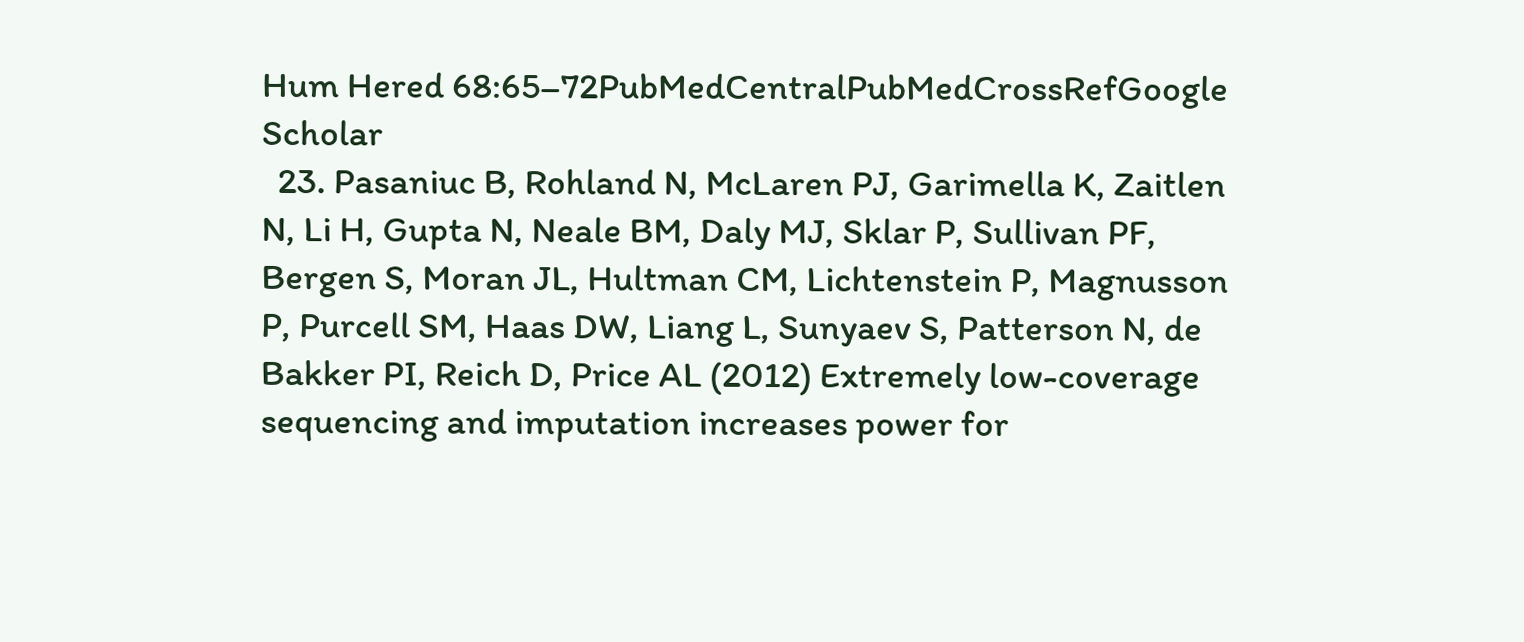Hum Hered 68:65–72PubMedCentralPubMedCrossRefGoogle Scholar
  23. Pasaniuc B, Rohland N, McLaren PJ, Garimella K, Zaitlen N, Li H, Gupta N, Neale BM, Daly MJ, Sklar P, Sullivan PF, Bergen S, Moran JL, Hultman CM, Lichtenstein P, Magnusson P, Purcell SM, Haas DW, Liang L, Sunyaev S, Patterson N, de Bakker PI, Reich D, Price AL (2012) Extremely low-coverage sequencing and imputation increases power for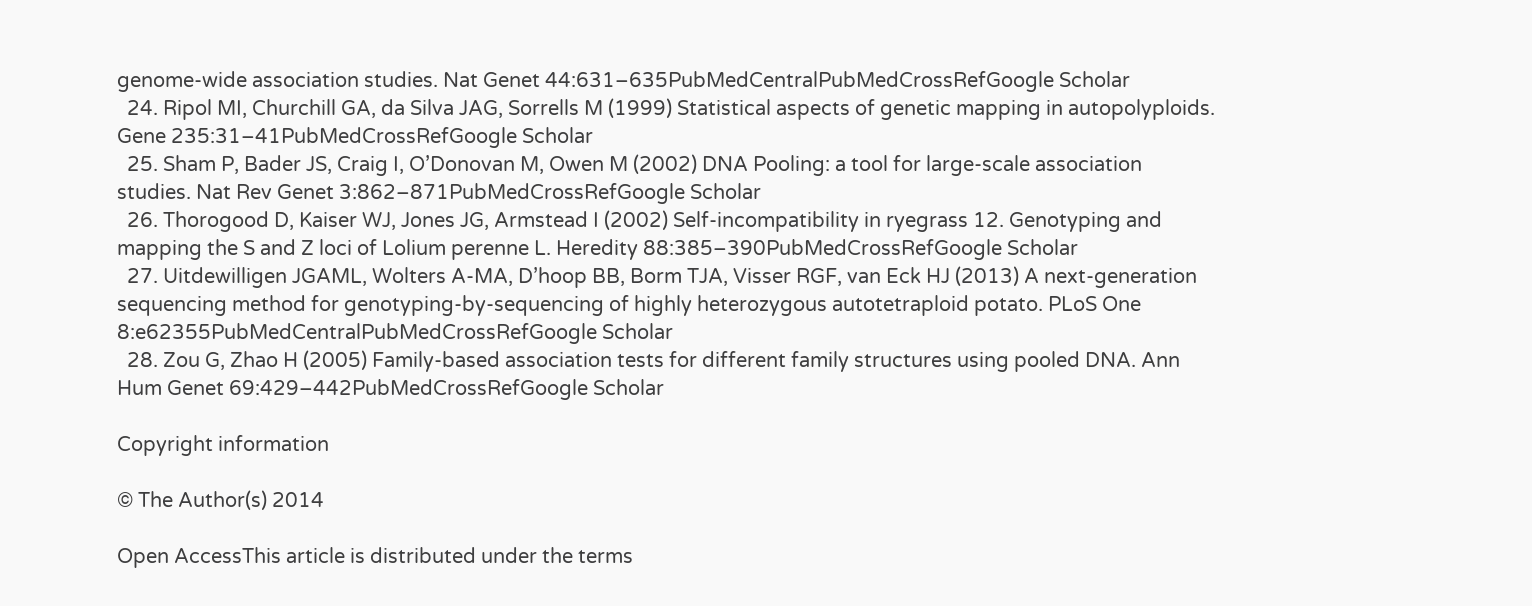genome-wide association studies. Nat Genet 44:631–635PubMedCentralPubMedCrossRefGoogle Scholar
  24. Ripol MI, Churchill GA, da Silva JAG, Sorrells M (1999) Statistical aspects of genetic mapping in autopolyploids. Gene 235:31–41PubMedCrossRefGoogle Scholar
  25. Sham P, Bader JS, Craig I, O’Donovan M, Owen M (2002) DNA Pooling: a tool for large-scale association studies. Nat Rev Genet 3:862–871PubMedCrossRefGoogle Scholar
  26. Thorogood D, Kaiser WJ, Jones JG, Armstead I (2002) Self-incompatibility in ryegrass 12. Genotyping and mapping the S and Z loci of Lolium perenne L. Heredity 88:385–390PubMedCrossRefGoogle Scholar
  27. Uitdewilligen JGAML, Wolters A-MA, D’hoop BB, Borm TJA, Visser RGF, van Eck HJ (2013) A next-generation sequencing method for genotyping-by-sequencing of highly heterozygous autotetraploid potato. PLoS One 8:e62355PubMedCentralPubMedCrossRefGoogle Scholar
  28. Zou G, Zhao H (2005) Family-based association tests for different family structures using pooled DNA. Ann Hum Genet 69:429–442PubMedCrossRefGoogle Scholar

Copyright information

© The Author(s) 2014

Open AccessThis article is distributed under the terms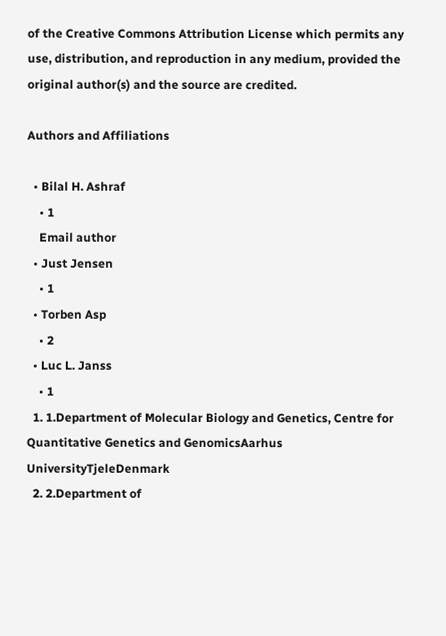of the Creative Commons Attribution License which permits any use, distribution, and reproduction in any medium, provided the original author(s) and the source are credited.

Authors and Affiliations

  • Bilal H. Ashraf
    • 1
    Email author
  • Just Jensen
    • 1
  • Torben Asp
    • 2
  • Luc L. Janss
    • 1
  1. 1.Department of Molecular Biology and Genetics, Centre for Quantitative Genetics and GenomicsAarhus UniversityTjeleDenmark
  2. 2.Department of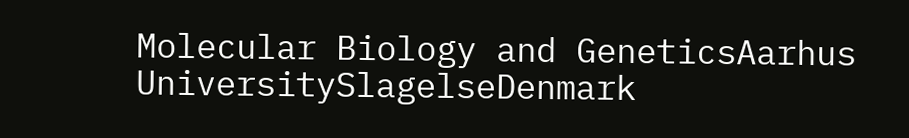Molecular Biology and GeneticsAarhus UniversitySlagelseDenmark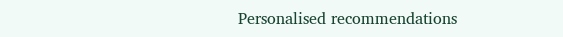Personalised recommendations